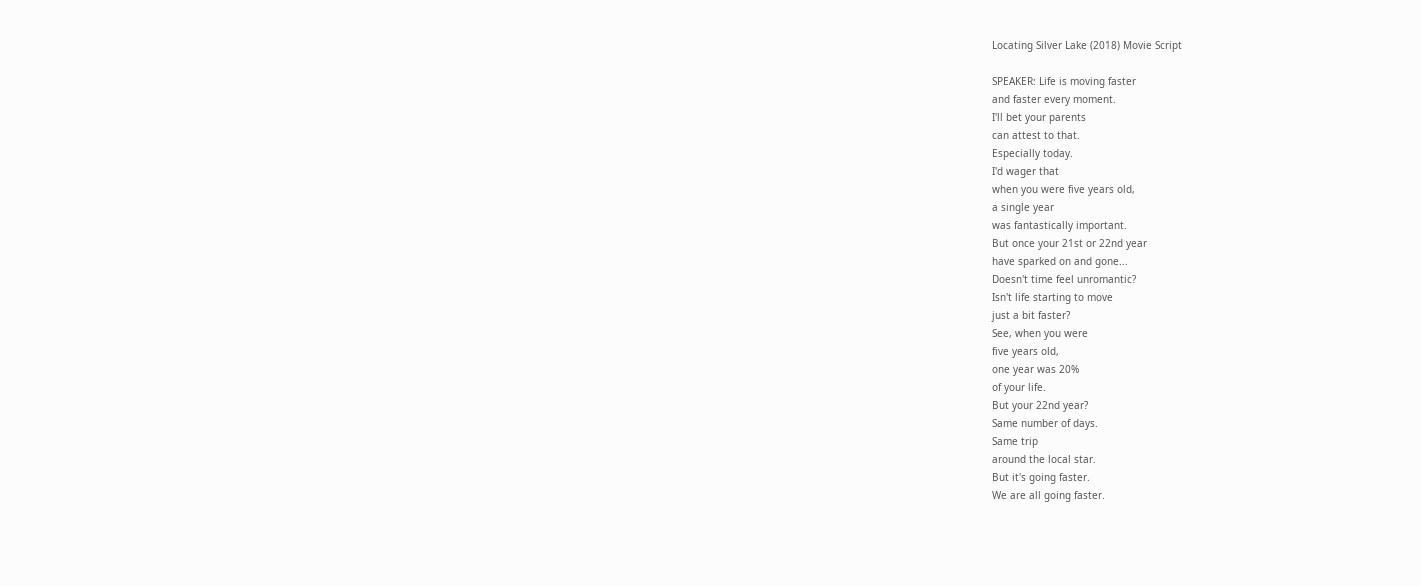Locating Silver Lake (2018) Movie Script

SPEAKER: Life is moving faster
and faster every moment.
I'll bet your parents
can attest to that.
Especially today.
I'd wager that
when you were five years old,
a single year
was fantastically important.
But once your 21st or 22nd year
have sparked on and gone...
Doesn't time feel unromantic?
Isn't life starting to move
just a bit faster?
See, when you were
five years old,
one year was 20%
of your life.
But your 22nd year?
Same number of days.
Same trip
around the local star.
But it's going faster.
We are all going faster.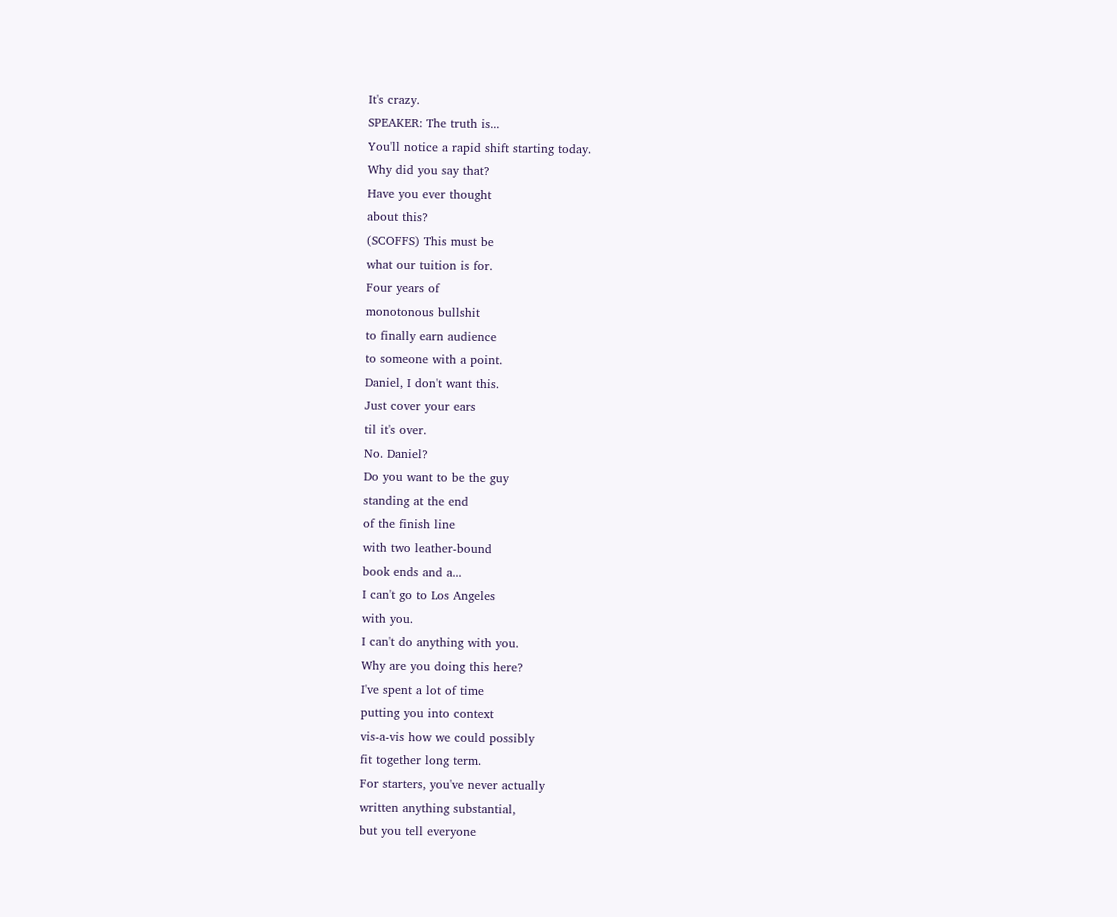It's crazy.
SPEAKER: The truth is...
You'll notice a rapid shift starting today.
Why did you say that?
Have you ever thought
about this?
(SCOFFS) This must be
what our tuition is for.
Four years of
monotonous bullshit
to finally earn audience
to someone with a point.
Daniel, I don't want this.
Just cover your ears
til it's over.
No. Daniel?
Do you want to be the guy
standing at the end
of the finish line
with two leather-bound
book ends and a...
I can't go to Los Angeles
with you.
I can't do anything with you.
Why are you doing this here?
I've spent a lot of time
putting you into context
vis-a-vis how we could possibly
fit together long term.
For starters, you've never actually
written anything substantial,
but you tell everyone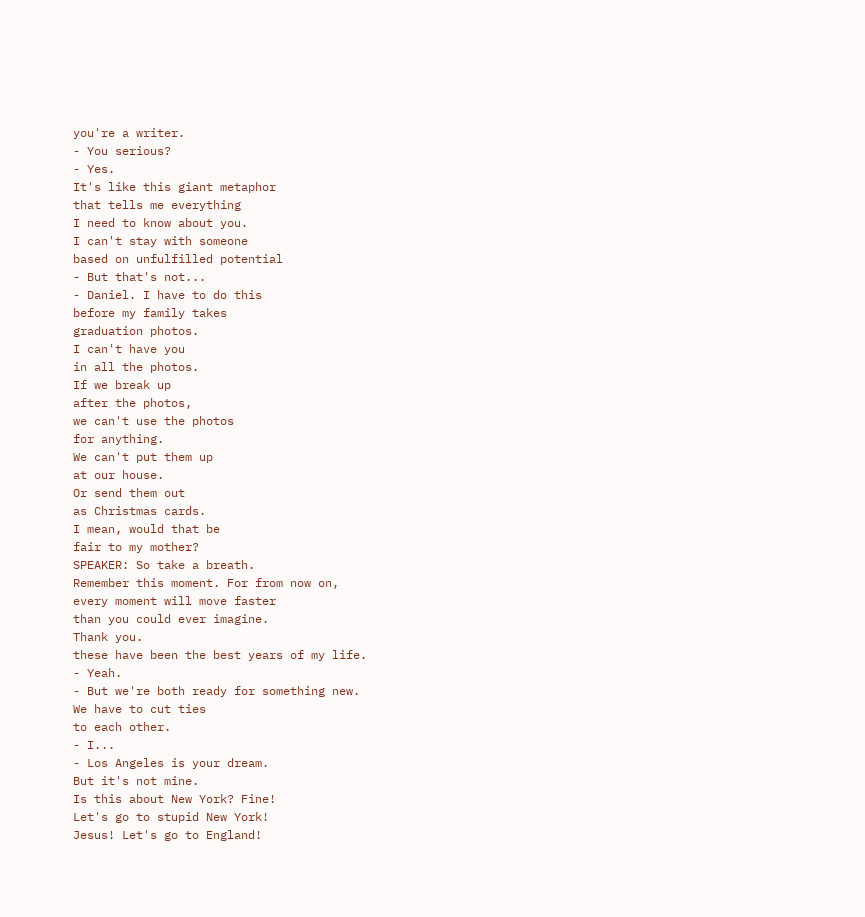you're a writer.
- You serious?
- Yes.
It's like this giant metaphor
that tells me everything
I need to know about you.
I can't stay with someone
based on unfulfilled potential
- But that's not...
- Daniel. I have to do this
before my family takes
graduation photos.
I can't have you
in all the photos.
If we break up
after the photos,
we can't use the photos
for anything.
We can't put them up
at our house.
Or send them out
as Christmas cards.
I mean, would that be
fair to my mother?
SPEAKER: So take a breath.
Remember this moment. For from now on,
every moment will move faster
than you could ever imagine.
Thank you.
these have been the best years of my life.
- Yeah.
- But we're both ready for something new.
We have to cut ties
to each other.
- I...
- Los Angeles is your dream.
But it's not mine.
Is this about New York? Fine!
Let's go to stupid New York!
Jesus! Let's go to England!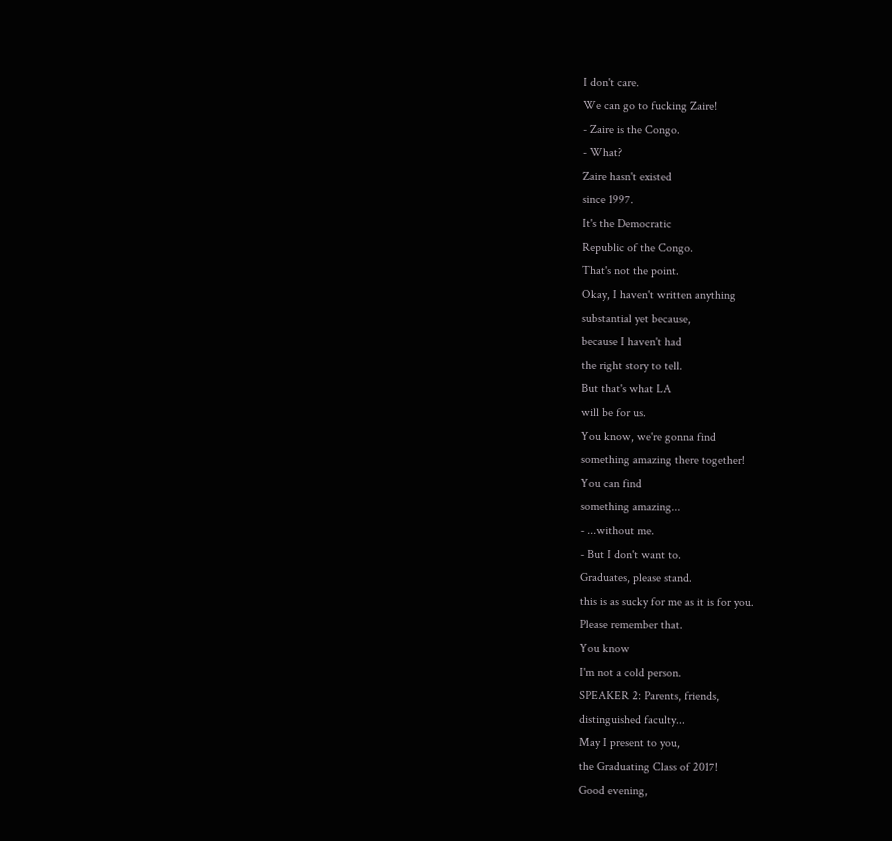I don't care.
We can go to fucking Zaire!
- Zaire is the Congo.
- What?
Zaire hasn't existed
since 1997.
It's the Democratic
Republic of the Congo.
That's not the point.
Okay, I haven't written anything
substantial yet because,
because I haven't had
the right story to tell.
But that's what LA
will be for us.
You know, we're gonna find
something amazing there together!
You can find
something amazing...
- ...without me.
- But I don't want to.
Graduates, please stand.
this is as sucky for me as it is for you.
Please remember that.
You know
I'm not a cold person.
SPEAKER 2: Parents, friends,
distinguished faculty...
May I present to you,
the Graduating Class of 2017!
Good evening,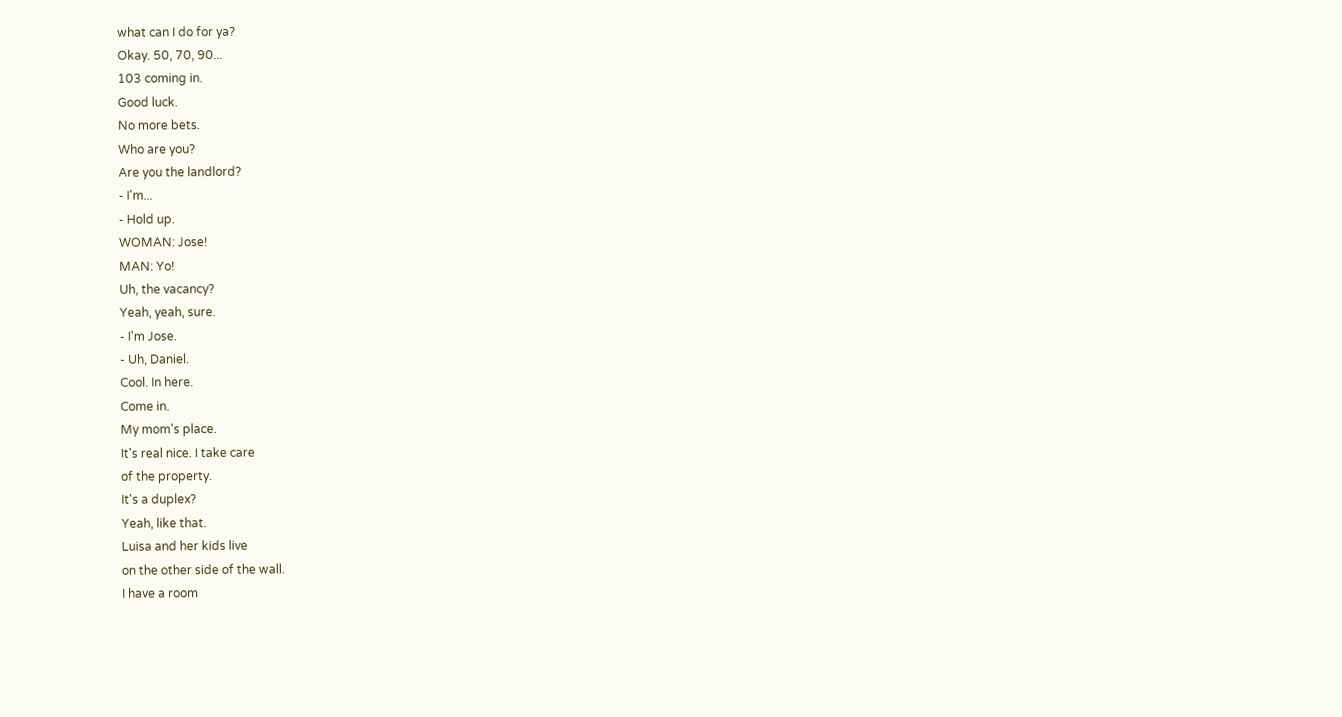what can I do for ya?
Okay. 50, 70, 90...
103 coming in.
Good luck.
No more bets.
Who are you?
Are you the landlord?
- I'm...
- Hold up.
WOMAN: Jose!
MAN: Yo!
Uh, the vacancy?
Yeah, yeah, sure.
- I'm Jose.
- Uh, Daniel.
Cool. In here.
Come in.
My mom's place.
It's real nice. I take care
of the property.
It's a duplex?
Yeah, like that.
Luisa and her kids live
on the other side of the wall.
I have a room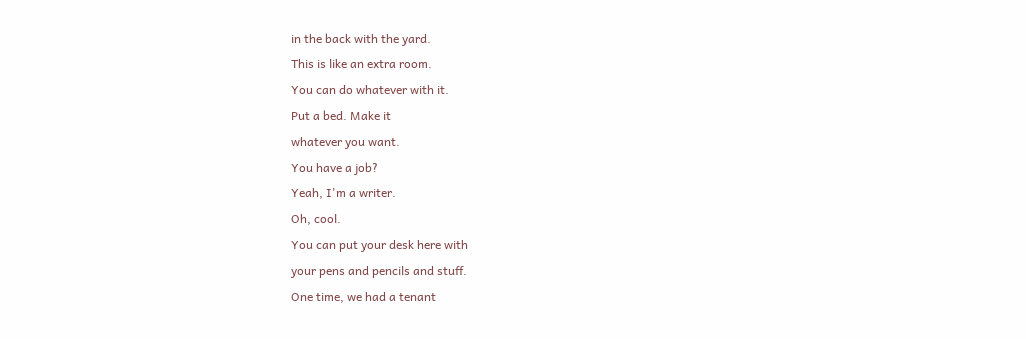in the back with the yard.
This is like an extra room.
You can do whatever with it.
Put a bed. Make it
whatever you want.
You have a job?
Yeah, I'm a writer.
Oh, cool.
You can put your desk here with
your pens and pencils and stuff.
One time, we had a tenant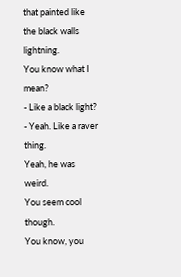that painted like
the black walls lightning.
You know what I mean?
- Like a black light?
- Yeah. Like a raver thing.
Yeah, he was weird.
You seem cool though.
You know, you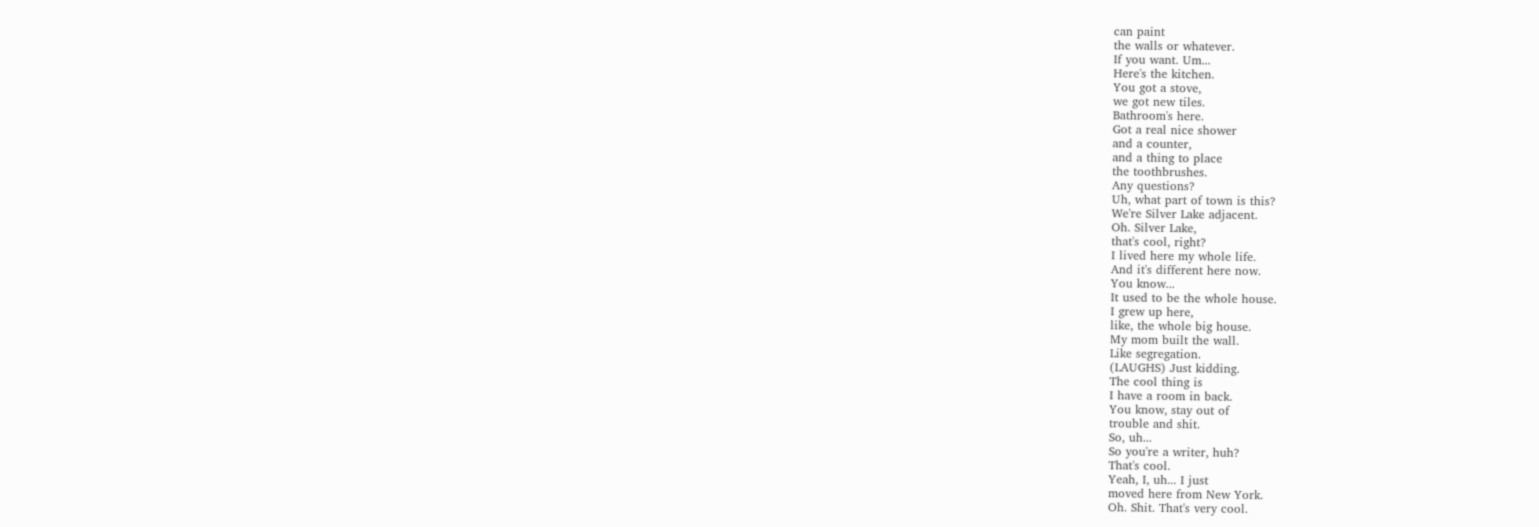can paint
the walls or whatever.
If you want. Um...
Here's the kitchen.
You got a stove,
we got new tiles.
Bathroom's here.
Got a real nice shower
and a counter,
and a thing to place
the toothbrushes.
Any questions?
Uh, what part of town is this?
We're Silver Lake adjacent.
Oh. Silver Lake,
that's cool, right?
I lived here my whole life.
And it's different here now.
You know...
It used to be the whole house.
I grew up here,
like, the whole big house.
My mom built the wall.
Like segregation.
(LAUGHS) Just kidding.
The cool thing is
I have a room in back.
You know, stay out of
trouble and shit.
So, uh...
So you're a writer, huh?
That's cool.
Yeah, I, uh... I just
moved here from New York.
Oh. Shit. That's very cool.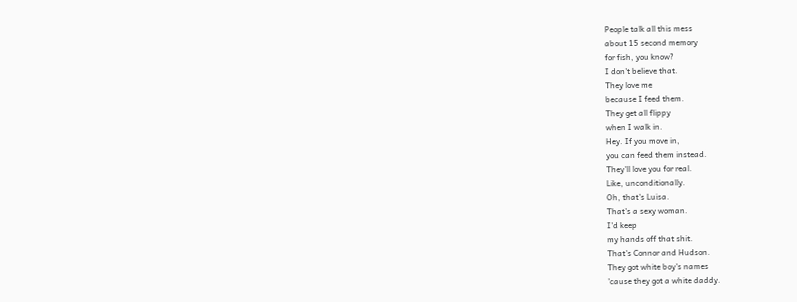People talk all this mess
about 15 second memory
for fish, you know?
I don't believe that.
They love me
because I feed them.
They get all flippy
when I walk in.
Hey. If you move in,
you can feed them instead.
They'll love you for real.
Like, unconditionally.
Oh, that's Luisa.
That's a sexy woman.
I'd keep
my hands off that shit.
That's Connor and Hudson.
They got white boy's names
'cause they got a white daddy.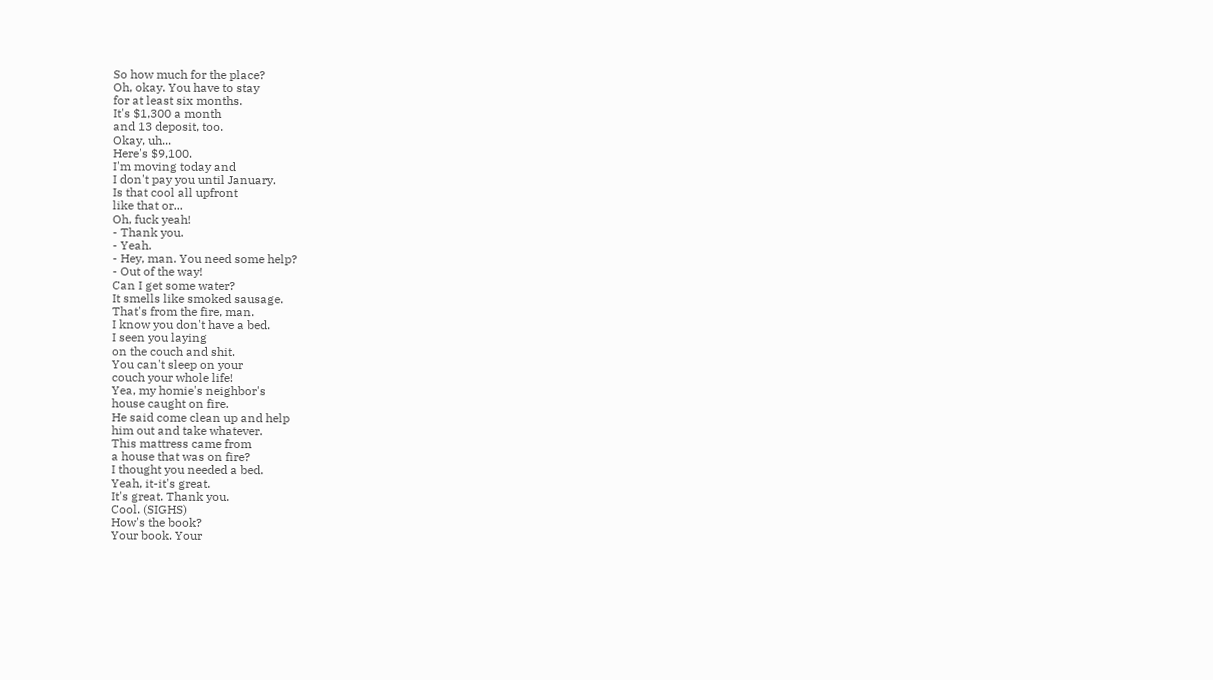So how much for the place?
Oh, okay. You have to stay
for at least six months.
It's $1,300 a month
and 13 deposit, too.
Okay, uh...
Here's $9,100.
I'm moving today and
I don't pay you until January.
Is that cool all upfront
like that or...
Oh, fuck yeah!
- Thank you.
- Yeah.
- Hey, man. You need some help?
- Out of the way!
Can I get some water?
It smells like smoked sausage.
That's from the fire, man.
I know you don't have a bed.
I seen you laying
on the couch and shit.
You can't sleep on your
couch your whole life!
Yea, my homie's neighbor's
house caught on fire.
He said come clean up and help
him out and take whatever.
This mattress came from
a house that was on fire?
I thought you needed a bed.
Yeah, it-it's great.
It's great. Thank you.
Cool. (SIGHS)
How's the book?
Your book. Your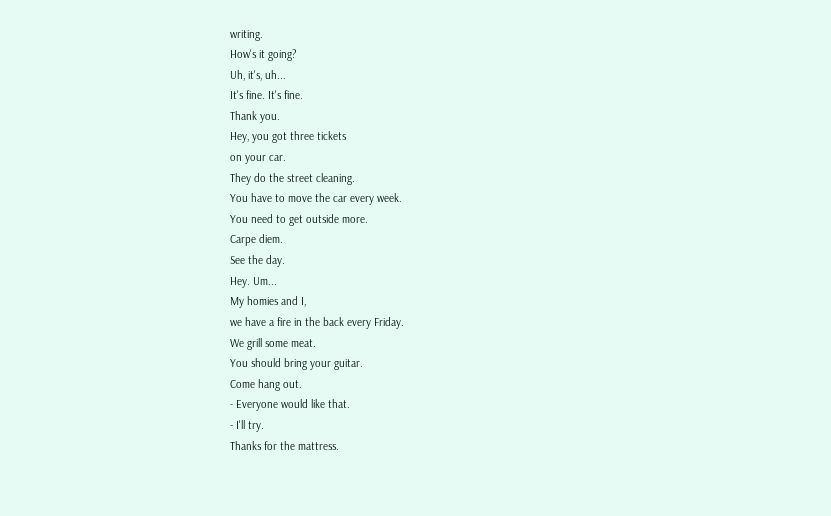writing.
How's it going?
Uh, it's, uh...
It's fine. It's fine.
Thank you.
Hey, you got three tickets
on your car.
They do the street cleaning.
You have to move the car every week.
You need to get outside more.
Carpe diem.
See the day.
Hey. Um...
My homies and I,
we have a fire in the back every Friday.
We grill some meat.
You should bring your guitar.
Come hang out.
- Everyone would like that.
- I'll try.
Thanks for the mattress.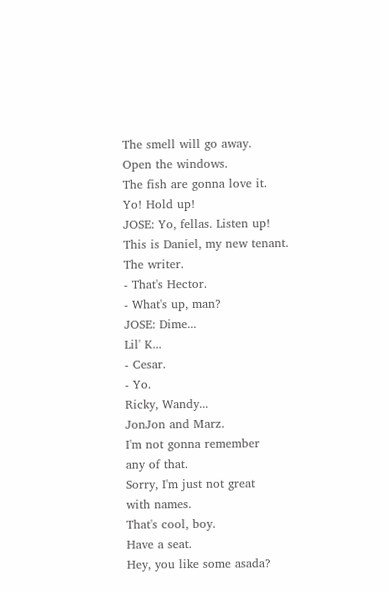The smell will go away.
Open the windows.
The fish are gonna love it.
Yo! Hold up!
JOSE: Yo, fellas. Listen up!
This is Daniel, my new tenant.
The writer.
- That's Hector.
- What's up, man?
JOSE: Dime...
Lil' K...
- Cesar.
- Yo.
Ricky, Wandy...
JonJon and Marz.
I'm not gonna remember
any of that.
Sorry, I'm just not great
with names.
That's cool, boy.
Have a seat.
Hey, you like some asada?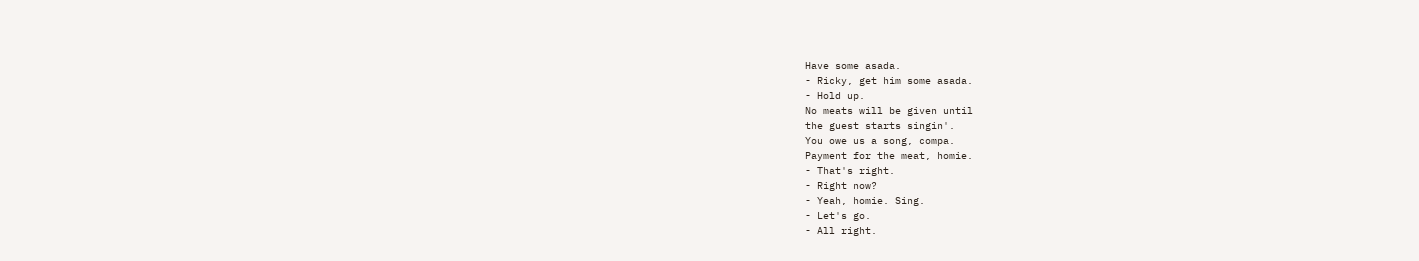Have some asada.
- Ricky, get him some asada.
- Hold up.
No meats will be given until
the guest starts singin'.
You owe us a song, compa.
Payment for the meat, homie.
- That's right.
- Right now?
- Yeah, homie. Sing.
- Let's go.
- All right.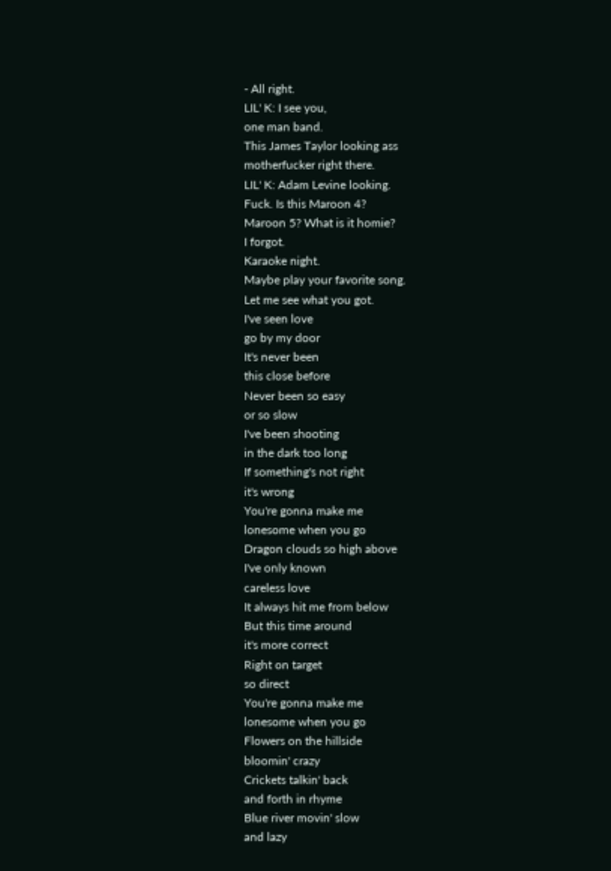- All right.
LIL' K: I see you,
one man band.
This James Taylor looking ass
motherfucker right there.
LIL' K: Adam Levine looking.
Fuck. Is this Maroon 4?
Maroon 5? What is it homie?
I forgot.
Karaoke night.
Maybe play your favorite song.
Let me see what you got.
I've seen love
go by my door
It's never been
this close before
Never been so easy
or so slow
I've been shooting
in the dark too long
If something's not right
it's wrong
You're gonna make me
lonesome when you go
Dragon clouds so high above
I've only known
careless love
It always hit me from below
But this time around
it's more correct
Right on target
so direct
You're gonna make me
lonesome when you go
Flowers on the hillside
bloomin' crazy
Crickets talkin' back
and forth in rhyme
Blue river movin' slow
and lazy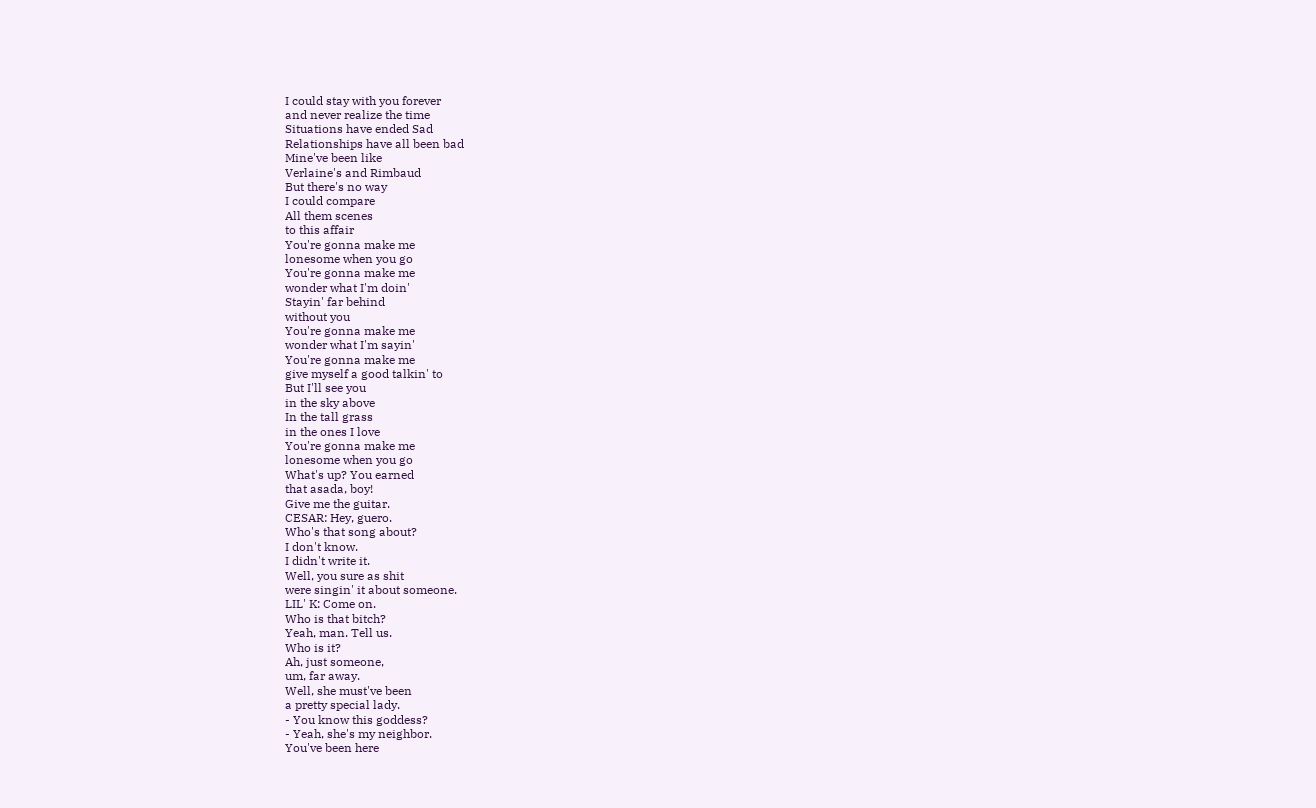I could stay with you forever
and never realize the time
Situations have ended Sad
Relationships have all been bad
Mine've been like
Verlaine's and Rimbaud
But there's no way
I could compare
All them scenes
to this affair
You're gonna make me
lonesome when you go
You're gonna make me
wonder what I'm doin'
Stayin' far behind
without you
You're gonna make me
wonder what I'm sayin'
You're gonna make me
give myself a good talkin' to
But I'll see you
in the sky above
In the tall grass
in the ones I love
You're gonna make me
lonesome when you go
What's up? You earned
that asada, boy!
Give me the guitar.
CESAR: Hey, guero.
Who's that song about?
I don't know.
I didn't write it.
Well, you sure as shit
were singin' it about someone.
LIL' K: Come on.
Who is that bitch?
Yeah, man. Tell us.
Who is it?
Ah, just someone,
um, far away.
Well, she must've been
a pretty special lady.
- You know this goddess?
- Yeah, she's my neighbor.
You've been here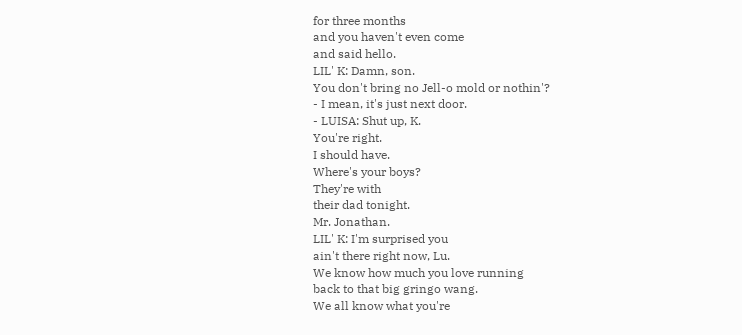for three months
and you haven't even come
and said hello.
LIL' K: Damn, son.
You don't bring no Jell-o mold or nothin'?
- I mean, it's just next door.
- LUISA: Shut up, K.
You're right.
I should have.
Where's your boys?
They're with
their dad tonight.
Mr. Jonathan.
LIL' K: I'm surprised you
ain't there right now, Lu.
We know how much you love running
back to that big gringo wang.
We all know what you're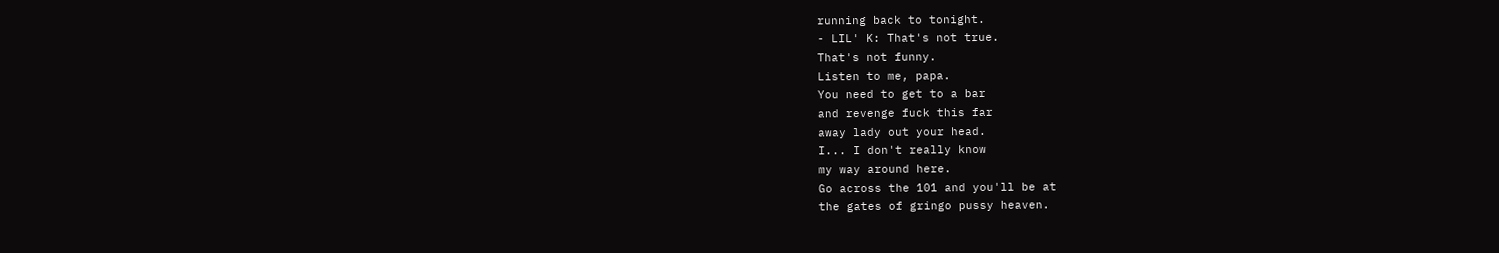running back to tonight.
- LIL' K: That's not true.
That's not funny.
Listen to me, papa.
You need to get to a bar
and revenge fuck this far
away lady out your head.
I... I don't really know
my way around here.
Go across the 101 and you'll be at
the gates of gringo pussy heaven.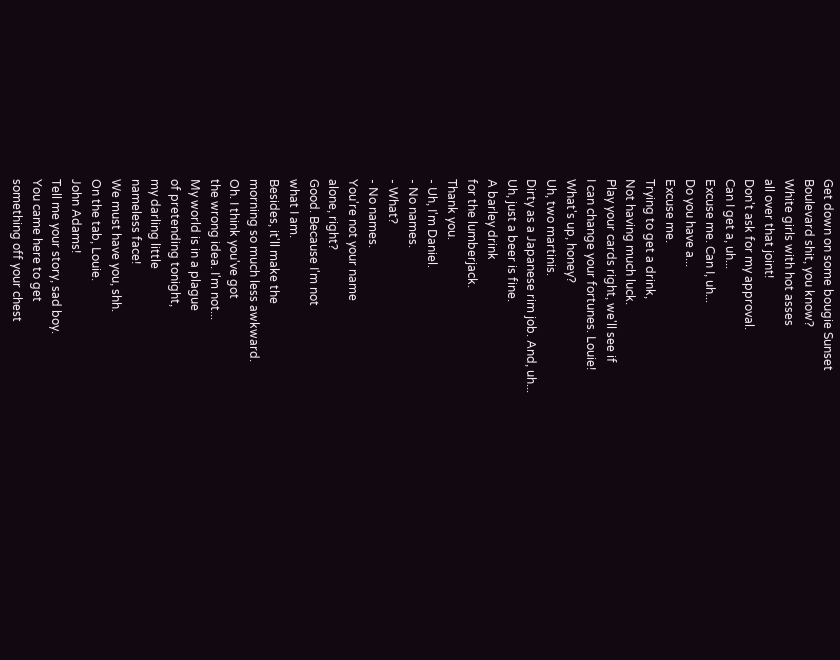Get down on some bougie Sunset
Boulevard shit, you know?
White girls with hot asses
all over that joint!
Don't ask for my approval.
Can I get a, uh...
Excuse me. Can I, uh...
Do you have a...
Excuse me.
Trying to get a drink,
Not having much luck.
Play your cards right, we'll see if
I can change your fortunes. Louie!
What's up, honey?
Uh, two martinis.
Dirty as a Japanese rim job. And, uh...
Uh, just a beer is fine.
A barley drink
for the lumberjack.
Thank you.
- Uh, I'm Daniel.
- No names.
- What?
- No names.
You're not your name
alone, right?
Good. Because I'm not
what I am.
Besides, it'll make the
morning so much less awkward.
Oh. I think you've got
the wrong idea. I'm not...
My world is in a plague
of pretending tonight,
my darling little
nameless face!
We must have you, shh.
On the tab, Louie.
John Adams!
Tell me your story, sad boy.
You came here to get
something off your chest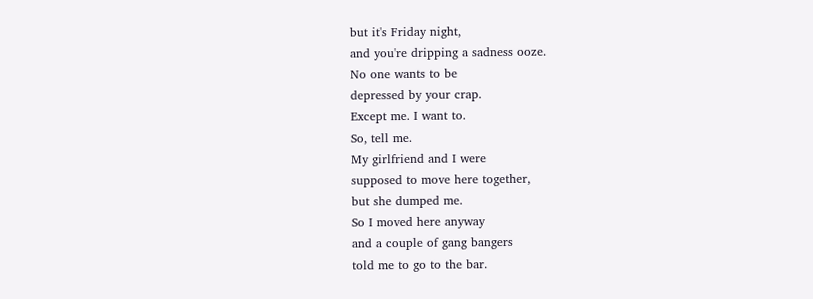but it's Friday night,
and you're dripping a sadness ooze.
No one wants to be
depressed by your crap.
Except me. I want to.
So, tell me.
My girlfriend and I were
supposed to move here together,
but she dumped me.
So I moved here anyway
and a couple of gang bangers
told me to go to the bar.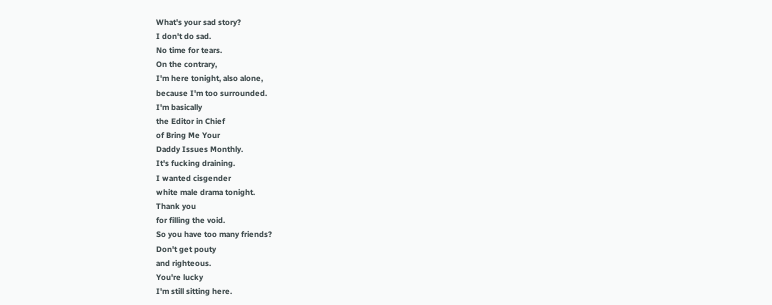What's your sad story?
I don't do sad.
No time for tears.
On the contrary,
I'm here tonight, also alone,
because I'm too surrounded.
I'm basically
the Editor in Chief
of Bring Me Your
Daddy Issues Monthly.
It's fucking draining.
I wanted cisgender
white male drama tonight.
Thank you
for filling the void.
So you have too many friends?
Don't get pouty
and righteous.
You're lucky
I'm still sitting here.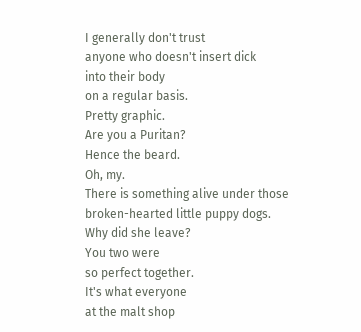I generally don't trust
anyone who doesn't insert dick
into their body
on a regular basis.
Pretty graphic.
Are you a Puritan?
Hence the beard.
Oh, my.
There is something alive under those
broken-hearted little puppy dogs.
Why did she leave?
You two were
so perfect together.
It's what everyone
at the malt shop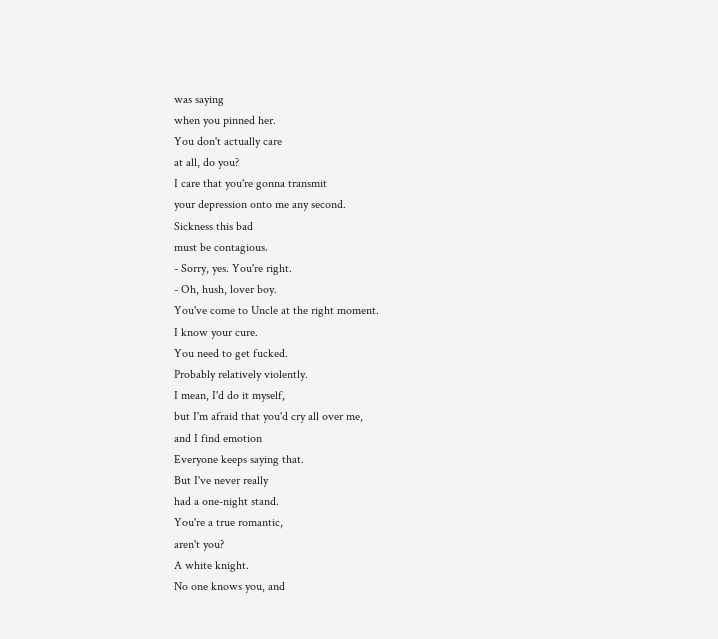was saying
when you pinned her.
You don't actually care
at all, do you?
I care that you're gonna transmit
your depression onto me any second.
Sickness this bad
must be contagious.
- Sorry, yes. You're right.
- Oh, hush, lover boy.
You've come to Uncle at the right moment.
I know your cure.
You need to get fucked.
Probably relatively violently.
I mean, I'd do it myself,
but I'm afraid that you'd cry all over me,
and I find emotion
Everyone keeps saying that.
But I've never really
had a one-night stand.
You're a true romantic,
aren't you?
A white knight.
No one knows you, and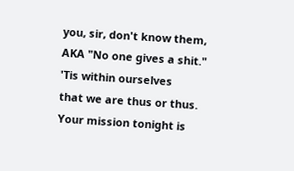you, sir, don't know them,
AKA "No one gives a shit."
'Tis within ourselves
that we are thus or thus.
Your mission tonight is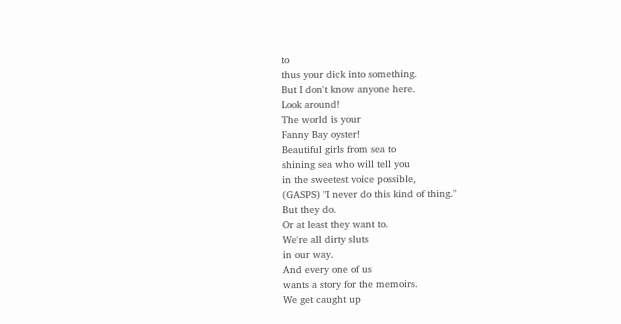to
thus your dick into something.
But I don't know anyone here.
Look around!
The world is your
Fanny Bay oyster!
Beautiful girls from sea to
shining sea who will tell you
in the sweetest voice possible,
(GASPS) "I never do this kind of thing."
But they do.
Or at least they want to.
We're all dirty sluts
in our way.
And every one of us
wants a story for the memoirs.
We get caught up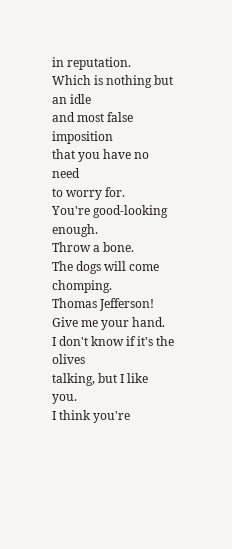in reputation.
Which is nothing but an idle
and most false imposition
that you have no need
to worry for.
You're good-looking enough.
Throw a bone.
The dogs will come chomping.
Thomas Jefferson!
Give me your hand.
I don't know if it's the olives
talking, but I like you.
I think you're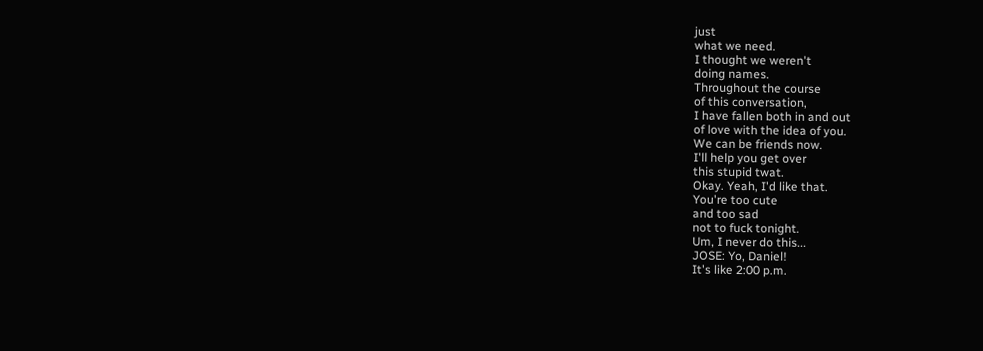just
what we need.
I thought we weren't
doing names.
Throughout the course
of this conversation,
I have fallen both in and out
of love with the idea of you.
We can be friends now.
I'll help you get over
this stupid twat.
Okay. Yeah, I'd like that.
You're too cute
and too sad
not to fuck tonight.
Um, I never do this...
JOSE: Yo, Daniel!
It's like 2:00 p.m.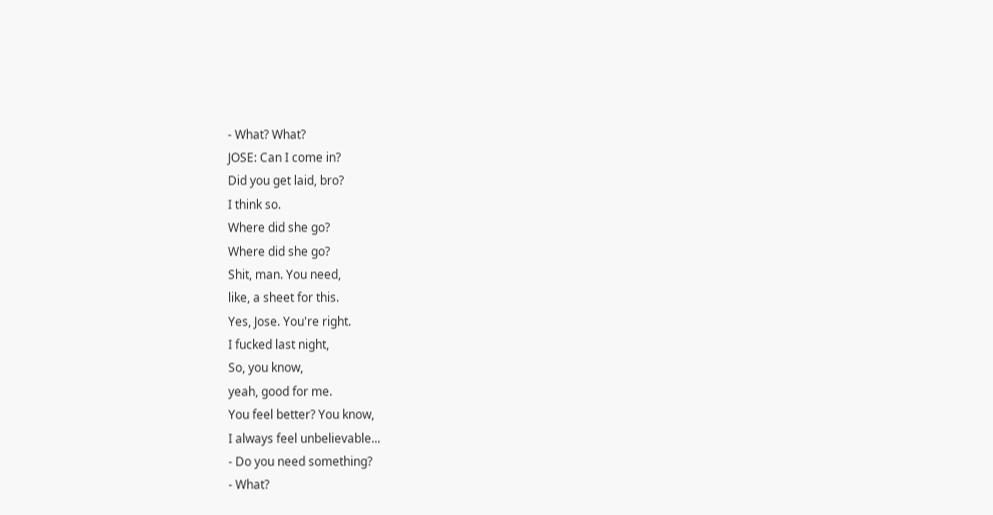- What? What?
JOSE: Can I come in?
Did you get laid, bro?
I think so.
Where did she go?
Where did she go?
Shit, man. You need,
like, a sheet for this.
Yes, Jose. You're right.
I fucked last night,
So, you know,
yeah, good for me.
You feel better? You know,
I always feel unbelievable...
- Do you need something?
- What?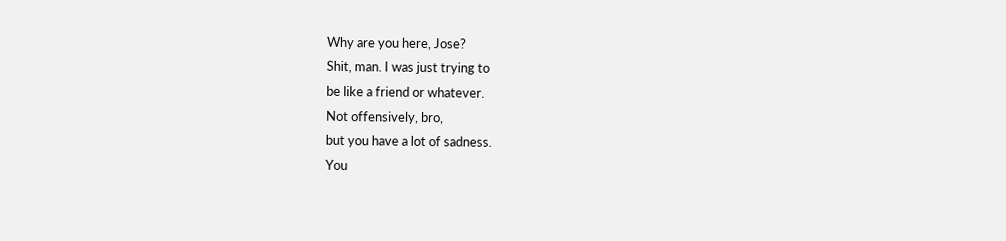Why are you here, Jose?
Shit, man. I was just trying to
be like a friend or whatever.
Not offensively, bro,
but you have a lot of sadness.
You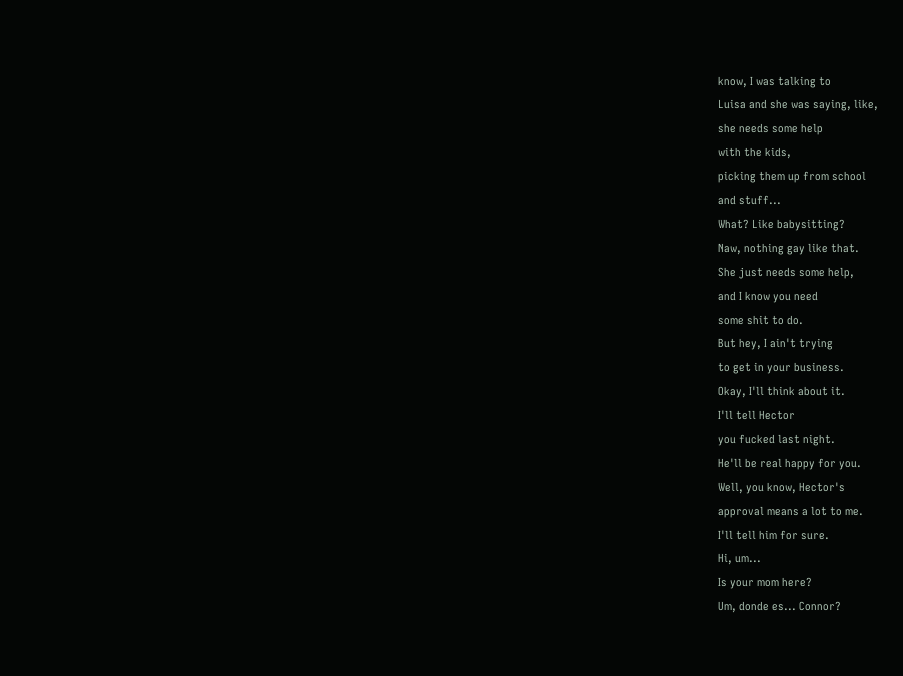know, I was talking to
Luisa and she was saying, like,
she needs some help
with the kids,
picking them up from school
and stuff...
What? Like babysitting?
Naw, nothing gay like that.
She just needs some help,
and I know you need
some shit to do.
But hey, I ain't trying
to get in your business.
Okay, I'll think about it.
I'll tell Hector
you fucked last night.
He'll be real happy for you.
Well, you know, Hector's
approval means a lot to me.
I'll tell him for sure.
Hi, um...
Is your mom here?
Um, donde es... Connor?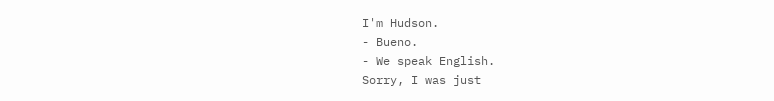I'm Hudson.
- Bueno.
- We speak English.
Sorry, I was just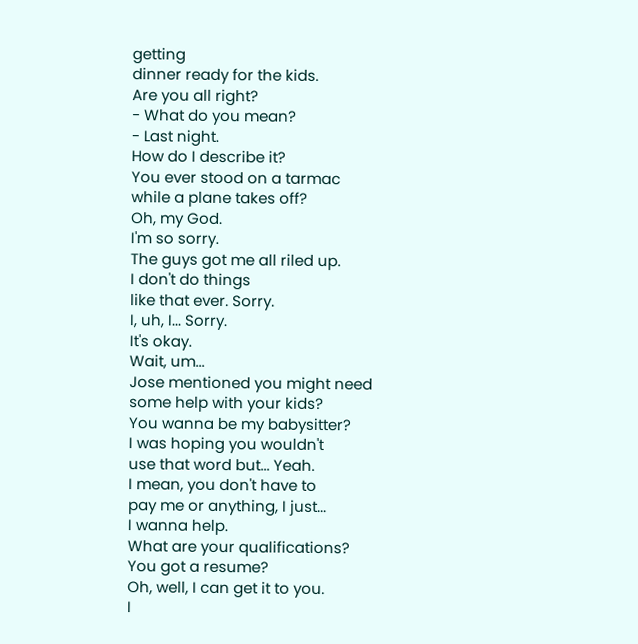getting
dinner ready for the kids.
Are you all right?
- What do you mean?
- Last night.
How do I describe it?
You ever stood on a tarmac
while a plane takes off?
Oh, my God.
I'm so sorry.
The guys got me all riled up.
I don't do things
like that ever. Sorry.
I, uh, I... Sorry.
It's okay.
Wait, um...
Jose mentioned you might need
some help with your kids?
You wanna be my babysitter?
I was hoping you wouldn't
use that word but... Yeah.
I mean, you don't have to
pay me or anything, I just...
I wanna help.
What are your qualifications?
You got a resume?
Oh, well, I can get it to you.
I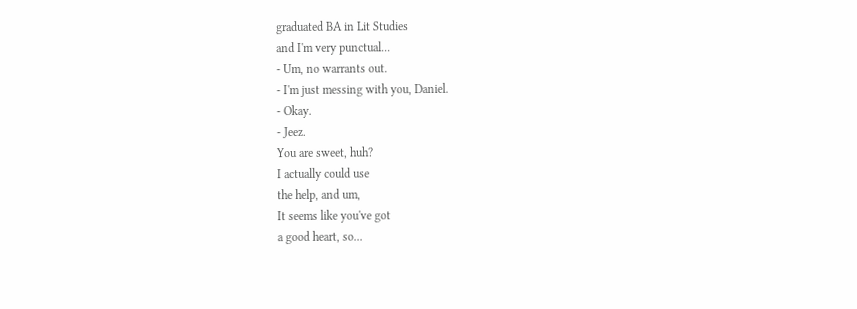graduated BA in Lit Studies
and I'm very punctual...
- Um, no warrants out.
- I'm just messing with you, Daniel.
- Okay.
- Jeez.
You are sweet, huh?
I actually could use
the help, and um,
It seems like you've got
a good heart, so...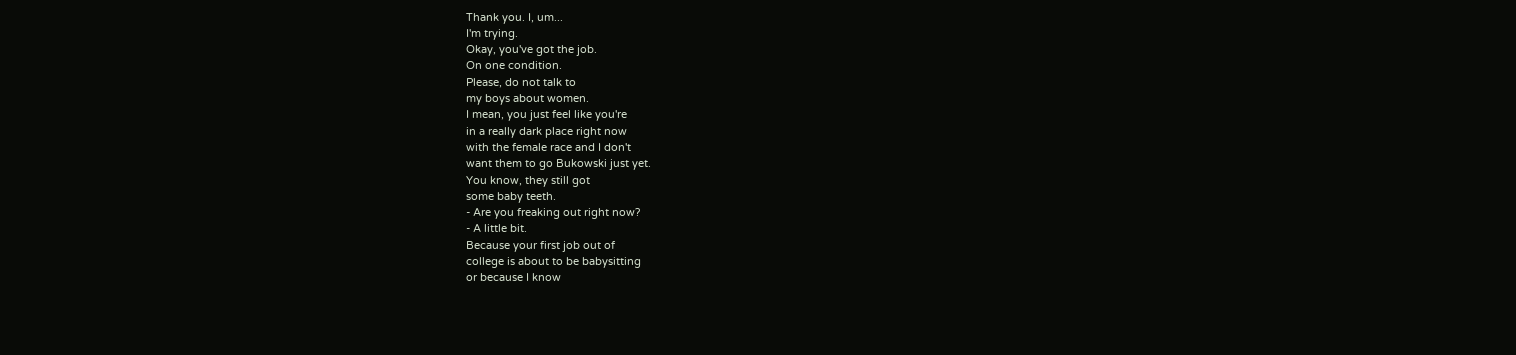Thank you. I, um...
I'm trying.
Okay, you've got the job.
On one condition.
Please, do not talk to
my boys about women.
I mean, you just feel like you're
in a really dark place right now
with the female race and I don't
want them to go Bukowski just yet.
You know, they still got
some baby teeth.
- Are you freaking out right now?
- A little bit.
Because your first job out of
college is about to be babysitting
or because I know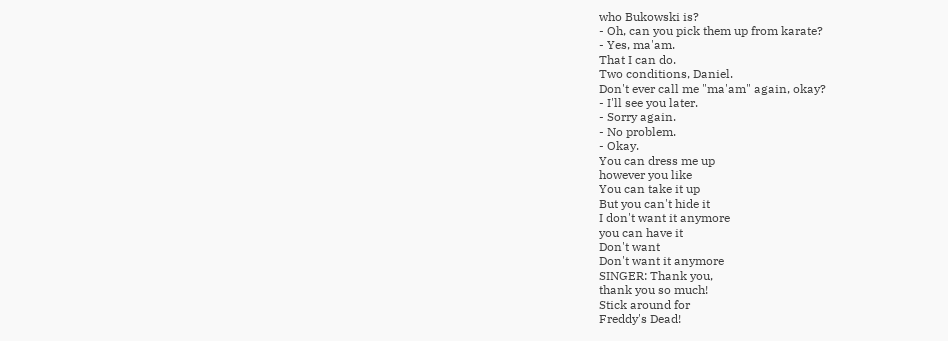who Bukowski is?
- Oh, can you pick them up from karate?
- Yes, ma'am.
That I can do.
Two conditions, Daniel.
Don't ever call me "ma'am" again, okay?
- I'll see you later.
- Sorry again.
- No problem.
- Okay.
You can dress me up
however you like
You can take it up
But you can't hide it
I don't want it anymore
you can have it
Don't want
Don't want it anymore
SINGER: Thank you,
thank you so much!
Stick around for
Freddy's Dead!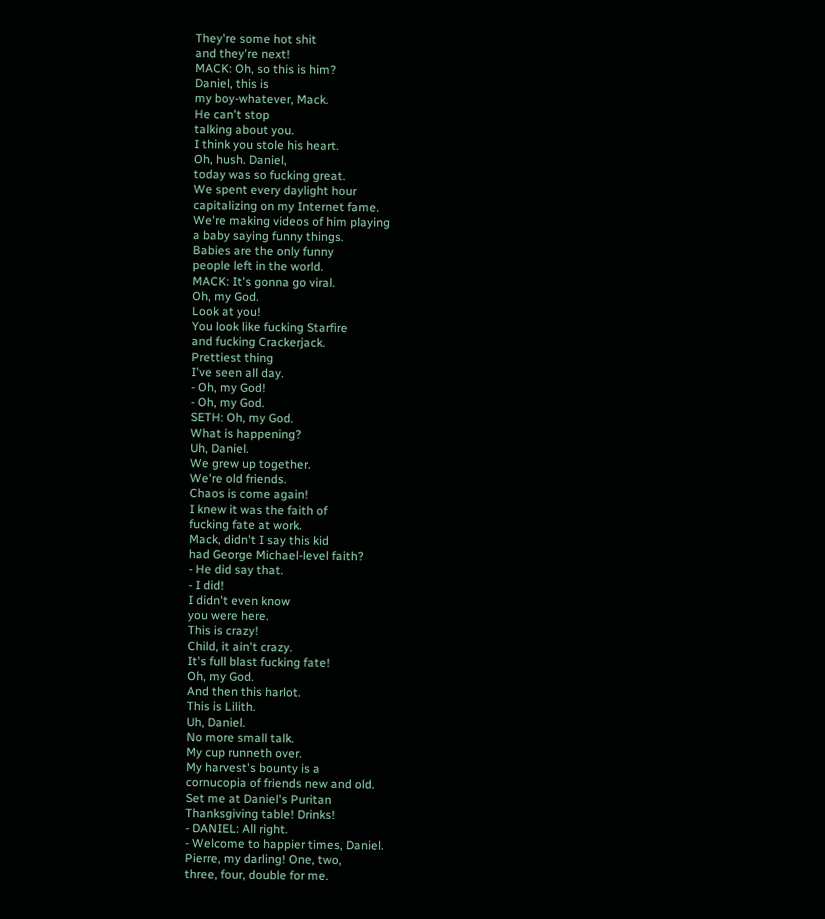They're some hot shit
and they're next!
MACK: Oh, so this is him?
Daniel, this is
my boy-whatever, Mack.
He can't stop
talking about you.
I think you stole his heart.
Oh, hush. Daniel,
today was so fucking great.
We spent every daylight hour
capitalizing on my Internet fame.
We're making videos of him playing
a baby saying funny things.
Babies are the only funny
people left in the world.
MACK: It's gonna go viral.
Oh, my God.
Look at you!
You look like fucking Starfire
and fucking Crackerjack.
Prettiest thing
I've seen all day.
- Oh, my God!
- Oh, my God.
SETH: Oh, my God.
What is happening?
Uh, Daniel.
We grew up together.
We're old friends.
Chaos is come again!
I knew it was the faith of
fucking fate at work.
Mack, didn't I say this kid
had George Michael-level faith?
- He did say that.
- I did!
I didn't even know
you were here.
This is crazy!
Child, it ain't crazy.
It's full blast fucking fate!
Oh, my God.
And then this harlot.
This is Lilith.
Uh, Daniel.
No more small talk.
My cup runneth over.
My harvest's bounty is a
cornucopia of friends new and old.
Set me at Daniel's Puritan
Thanksgiving table! Drinks!
- DANIEL: All right.
- Welcome to happier times, Daniel.
Pierre, my darling! One, two,
three, four, double for me.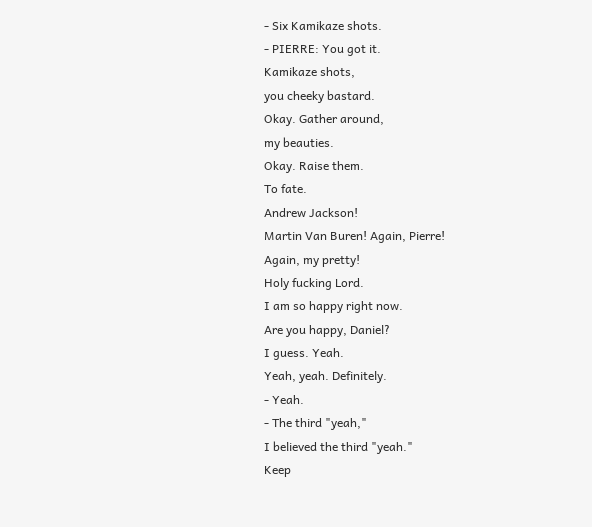- Six Kamikaze shots.
- PIERRE: You got it.
Kamikaze shots,
you cheeky bastard.
Okay. Gather around,
my beauties.
Okay. Raise them.
To fate.
Andrew Jackson!
Martin Van Buren! Again, Pierre!
Again, my pretty!
Holy fucking Lord.
I am so happy right now.
Are you happy, Daniel?
I guess. Yeah.
Yeah, yeah. Definitely.
- Yeah.
- The third "yeah,"
I believed the third "yeah."
Keep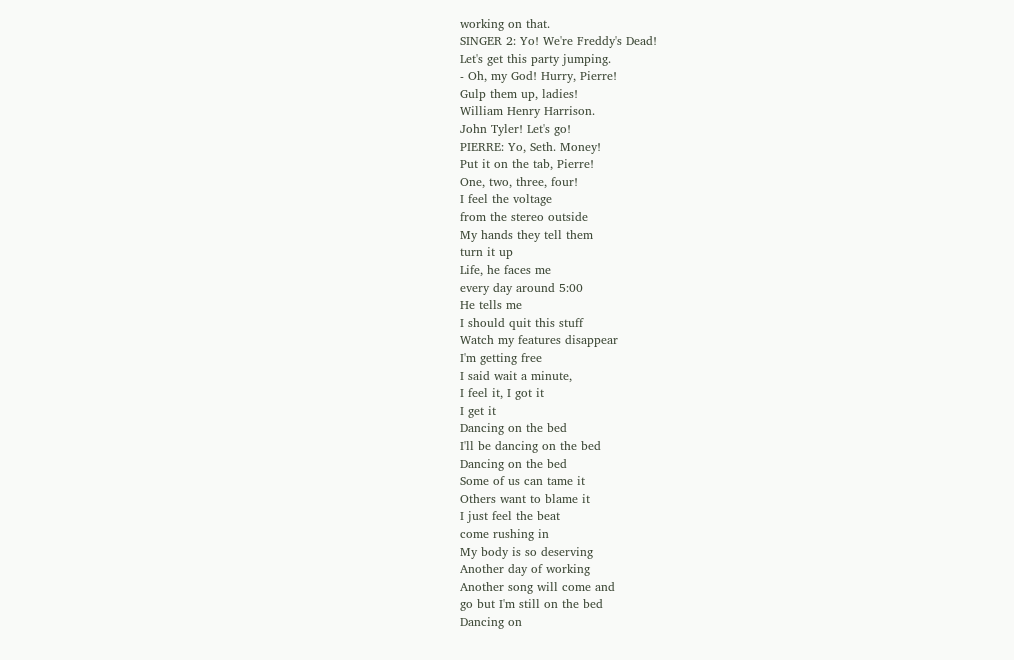working on that.
SINGER 2: Yo! We're Freddy's Dead!
Let's get this party jumping.
- Oh, my God! Hurry, Pierre!
Gulp them up, ladies!
William Henry Harrison.
John Tyler! Let's go!
PIERRE: Yo, Seth. Money!
Put it on the tab, Pierre!
One, two, three, four!
I feel the voltage
from the stereo outside
My hands they tell them
turn it up
Life, he faces me
every day around 5:00
He tells me
I should quit this stuff
Watch my features disappear
I'm getting free
I said wait a minute,
I feel it, I got it
I get it
Dancing on the bed
I'll be dancing on the bed
Dancing on the bed
Some of us can tame it
Others want to blame it
I just feel the beat
come rushing in
My body is so deserving
Another day of working
Another song will come and
go but I'm still on the bed
Dancing on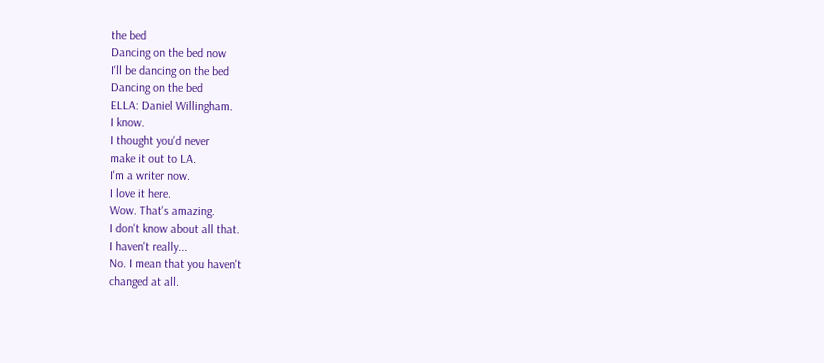the bed
Dancing on the bed now
I'll be dancing on the bed
Dancing on the bed
ELLA: Daniel Willingham.
I know.
I thought you'd never
make it out to LA.
I'm a writer now.
I love it here.
Wow. That's amazing.
I don't know about all that.
I haven't really...
No. I mean that you haven't
changed at all.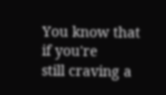You know that if you're
still craving a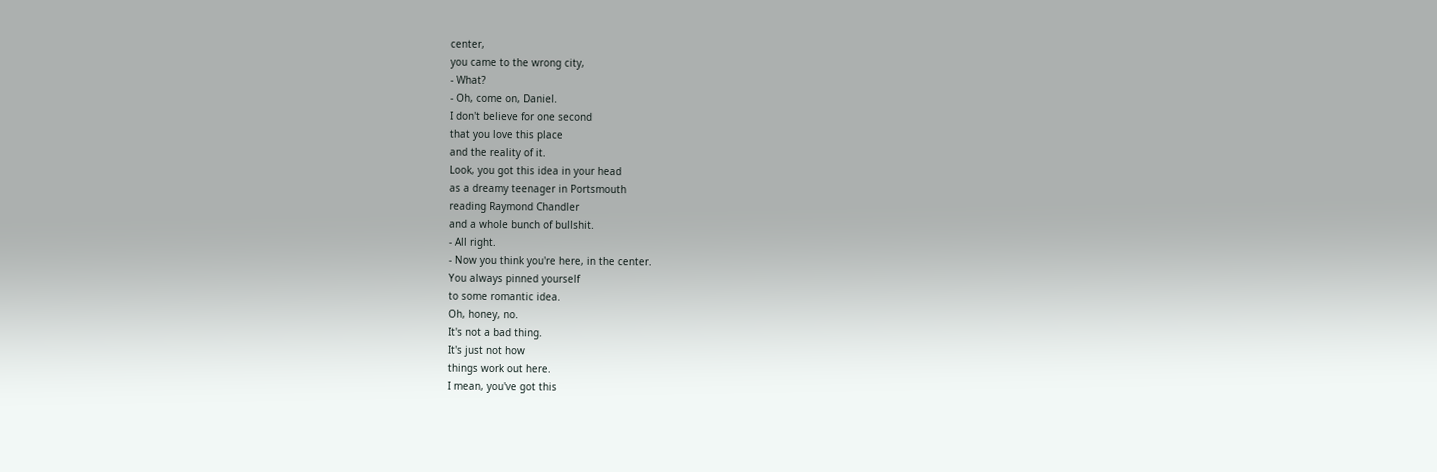center,
you came to the wrong city,
- What?
- Oh, come on, Daniel.
I don't believe for one second
that you love this place
and the reality of it.
Look, you got this idea in your head
as a dreamy teenager in Portsmouth
reading Raymond Chandler
and a whole bunch of bullshit.
- All right.
- Now you think you're here, in the center.
You always pinned yourself
to some romantic idea.
Oh, honey, no.
It's not a bad thing.
It's just not how
things work out here.
I mean, you've got this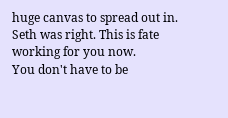huge canvas to spread out in.
Seth was right. This is fate
working for you now.
You don't have to be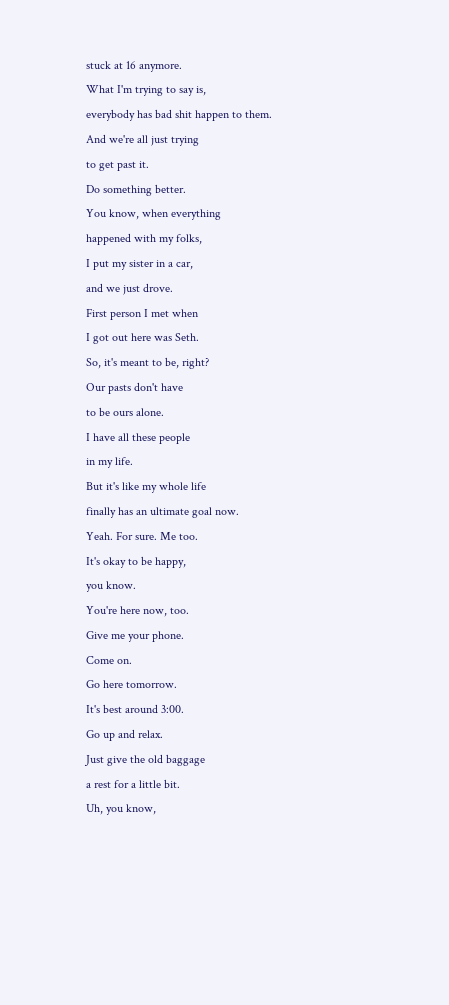stuck at 16 anymore.
What I'm trying to say is,
everybody has bad shit happen to them.
And we're all just trying
to get past it.
Do something better.
You know, when everything
happened with my folks,
I put my sister in a car,
and we just drove.
First person I met when
I got out here was Seth.
So, it's meant to be, right?
Our pasts don't have
to be ours alone.
I have all these people
in my life.
But it's like my whole life
finally has an ultimate goal now.
Yeah. For sure. Me too.
It's okay to be happy,
you know.
You're here now, too.
Give me your phone.
Come on.
Go here tomorrow.
It's best around 3:00.
Go up and relax.
Just give the old baggage
a rest for a little bit.
Uh, you know,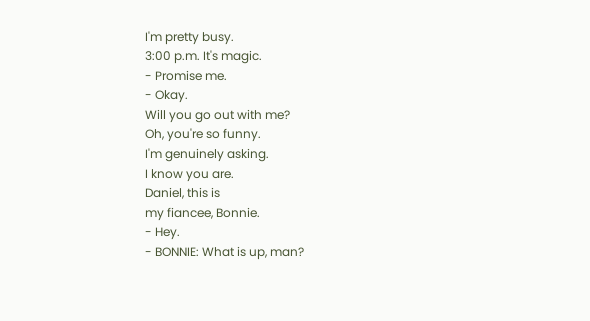I'm pretty busy.
3:00 p.m. It's magic.
- Promise me.
- Okay.
Will you go out with me?
Oh, you're so funny.
I'm genuinely asking.
I know you are.
Daniel, this is
my fiancee, Bonnie.
- Hey.
- BONNIE: What is up, man?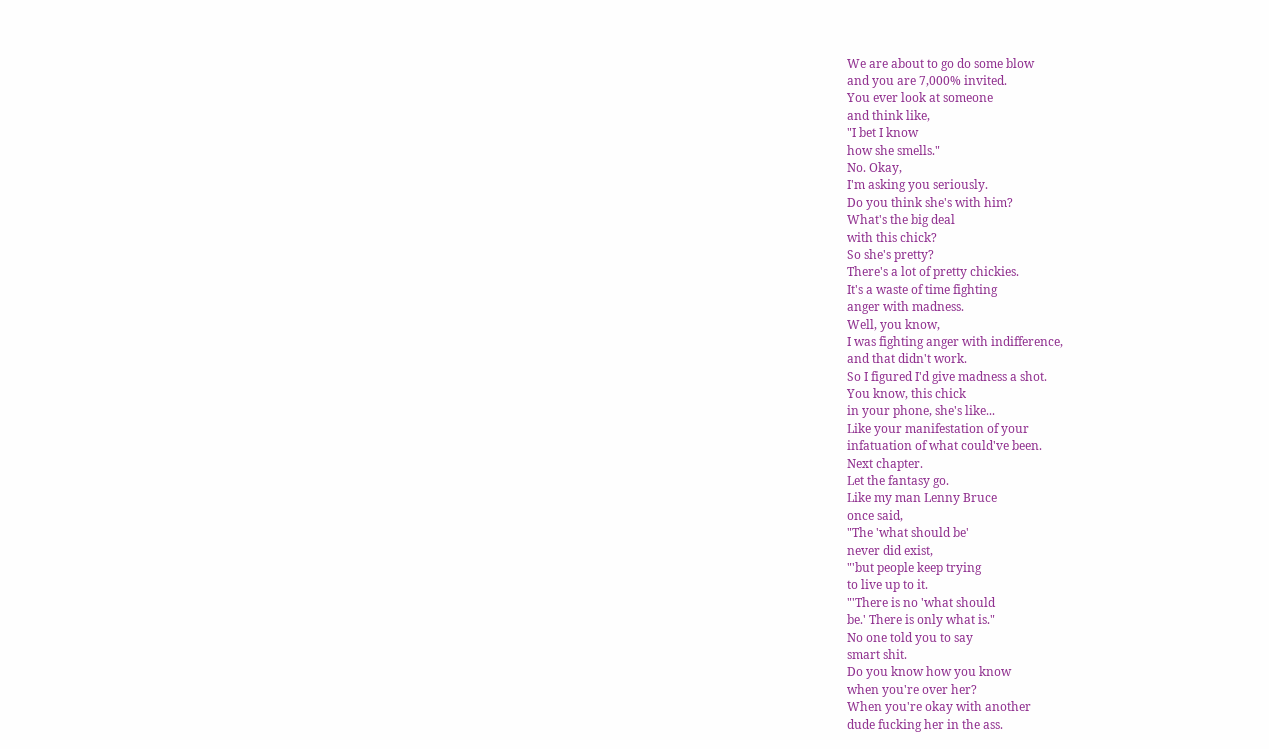We are about to go do some blow
and you are 7,000% invited.
You ever look at someone
and think like,
"I bet I know
how she smells."
No. Okay,
I'm asking you seriously.
Do you think she's with him?
What's the big deal
with this chick?
So she's pretty?
There's a lot of pretty chickies.
It's a waste of time fighting
anger with madness.
Well, you know,
I was fighting anger with indifference,
and that didn't work.
So I figured I'd give madness a shot.
You know, this chick
in your phone, she's like...
Like your manifestation of your
infatuation of what could've been.
Next chapter.
Let the fantasy go.
Like my man Lenny Bruce
once said,
"The 'what should be'
never did exist,
"'but people keep trying
to live up to it.
"'There is no 'what should
be.' There is only what is."
No one told you to say
smart shit.
Do you know how you know
when you're over her?
When you're okay with another
dude fucking her in the ass.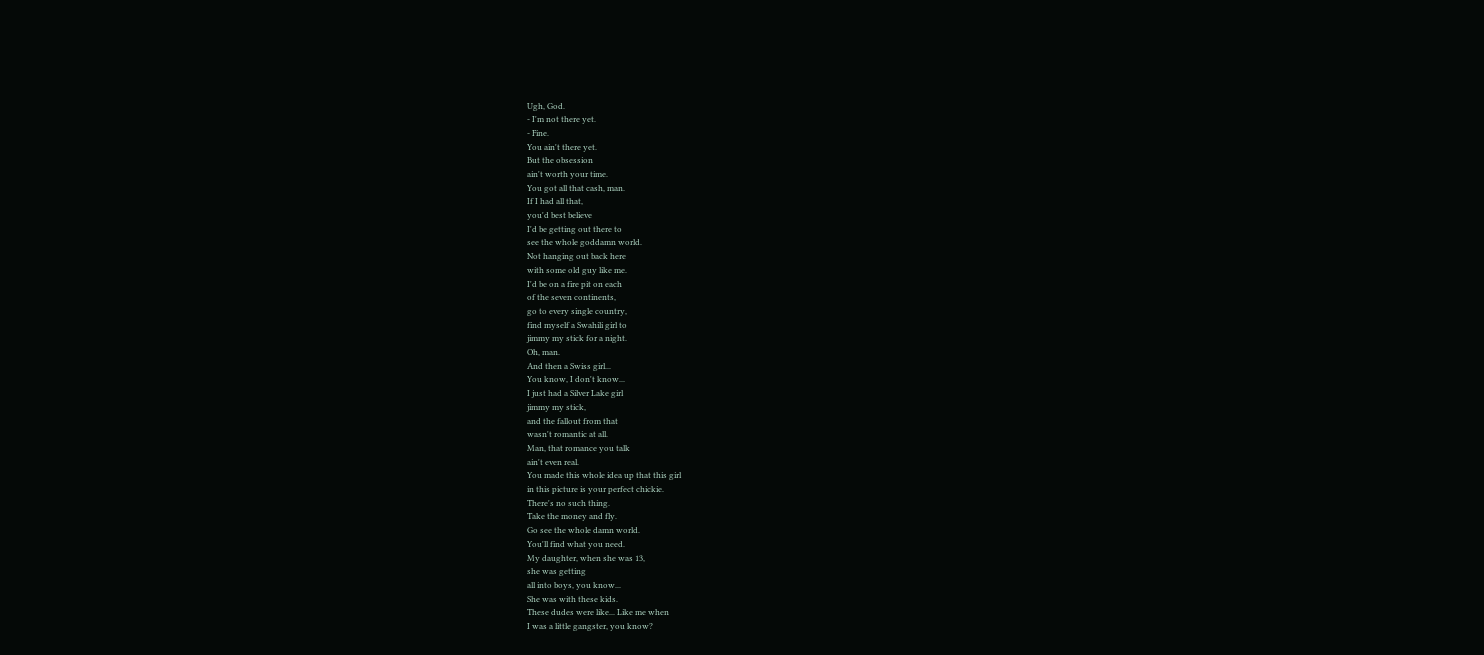Ugh, God.
- I'm not there yet.
- Fine.
You ain't there yet.
But the obsession
ain't worth your time.
You got all that cash, man.
If I had all that,
you'd best believe
I'd be getting out there to
see the whole goddamn world.
Not hanging out back here
with some old guy like me.
I'd be on a fire pit on each
of the seven continents,
go to every single country,
find myself a Swahili girl to
jimmy my stick for a night.
Oh, man.
And then a Swiss girl...
You know, I don't know...
I just had a Silver Lake girl
jimmy my stick,
and the fallout from that
wasn't romantic at all.
Man, that romance you talk
ain't even real.
You made this whole idea up that this girl
in this picture is your perfect chickie.
There's no such thing.
Take the money and fly.
Go see the whole damn world.
You'll find what you need.
My daughter, when she was 13,
she was getting
all into boys, you know...
She was with these kids.
These dudes were like... Like me when
I was a little gangster, you know?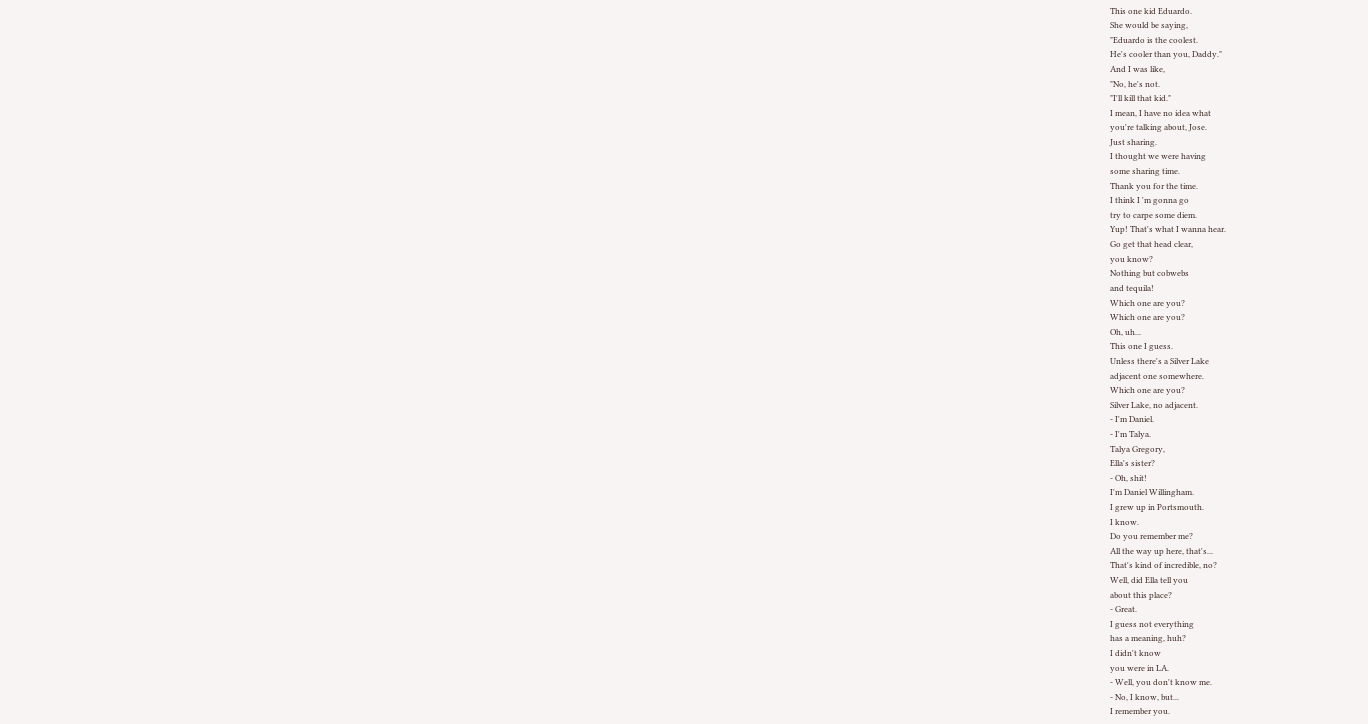This one kid Eduardo.
She would be saying,
"Eduardo is the coolest.
He's cooler than you, Daddy."
And I was like,
"No, he's not.
"I'll kill that kid."
I mean, I have no idea what
you're talking about, Jose.
Just sharing.
I thought we were having
some sharing time.
Thank you for the time.
I think I 'm gonna go
try to carpe some diem.
Yup! That's what I wanna hear.
Go get that head clear,
you know?
Nothing but cobwebs
and tequila!
Which one are you?
Which one are you?
Oh, uh...
This one I guess.
Unless there's a Silver Lake
adjacent one somewhere.
Which one are you?
Silver Lake, no adjacent.
- I'm Daniel.
- I'm Talya.
Talya Gregory,
Ella's sister?
- Oh, shit!
I'm Daniel Willingham.
I grew up in Portsmouth.
I know.
Do you remember me?
All the way up here, that's...
That's kind of incredible, no?
Well, did Ella tell you
about this place?
- Great.
I guess not everything
has a meaning, huh?
I didn't know
you were in LA.
- Well, you don't know me.
- No, I know, but...
I remember you.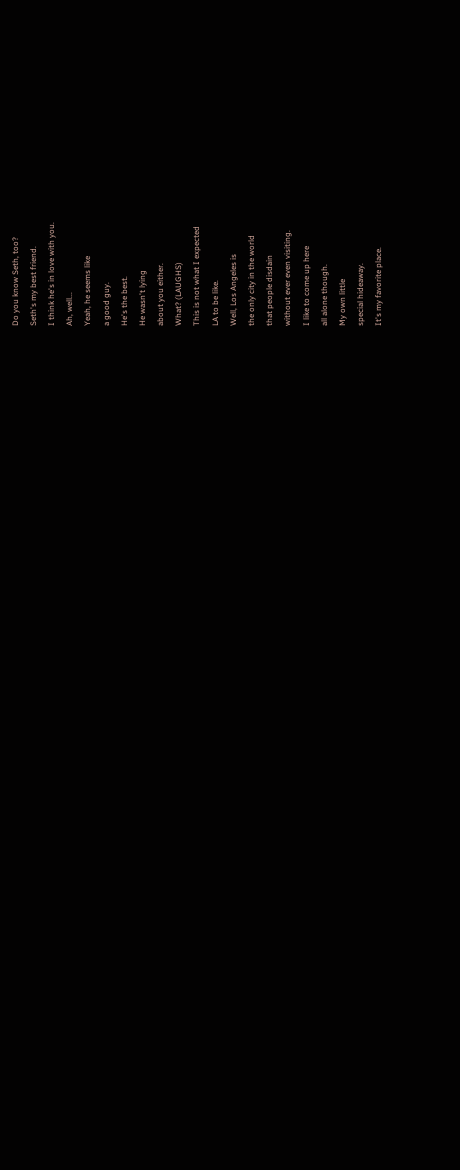Do you know Seth, too?
Seth's my best friend.
I think he's in love with you.
Ah, well...
Yeah, he seems like
a good guy.
He's the best.
He wasn't lying
about you either.
What? (LAUGHS)
This is not what I expected
LA to be like.
Well, Los Angeles is
the only city in the world
that people disdain
without ever even visiting.
I like to come up here
all alone though.
My own little
special hideaway.
It's my favorite place.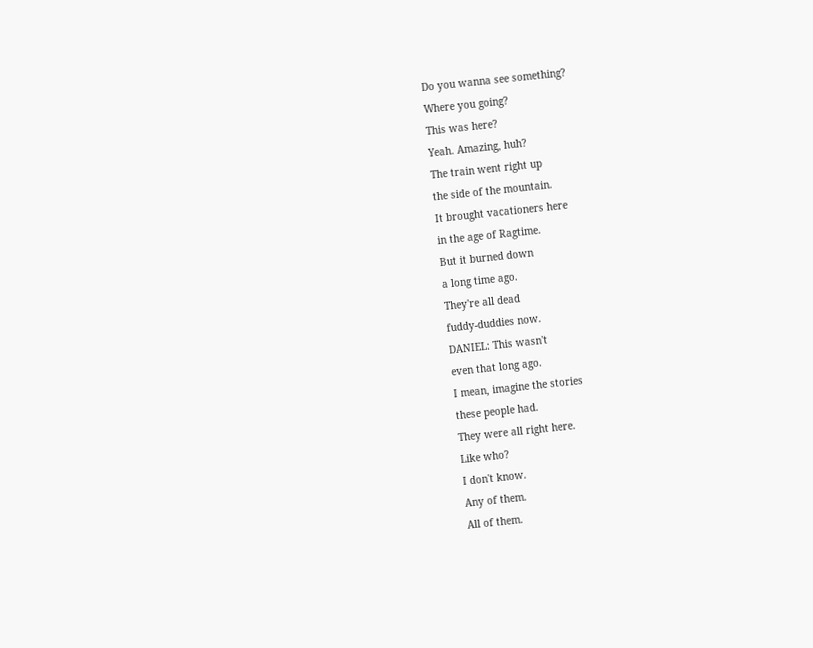Do you wanna see something?
Where you going?
This was here?
Yeah. Amazing, huh?
The train went right up
the side of the mountain.
It brought vacationers here
in the age of Ragtime.
But it burned down
a long time ago.
They're all dead
fuddy-duddies now.
DANIEL: This wasn't
even that long ago.
I mean, imagine the stories
these people had.
They were all right here.
Like who?
I don't know.
Any of them.
All of them.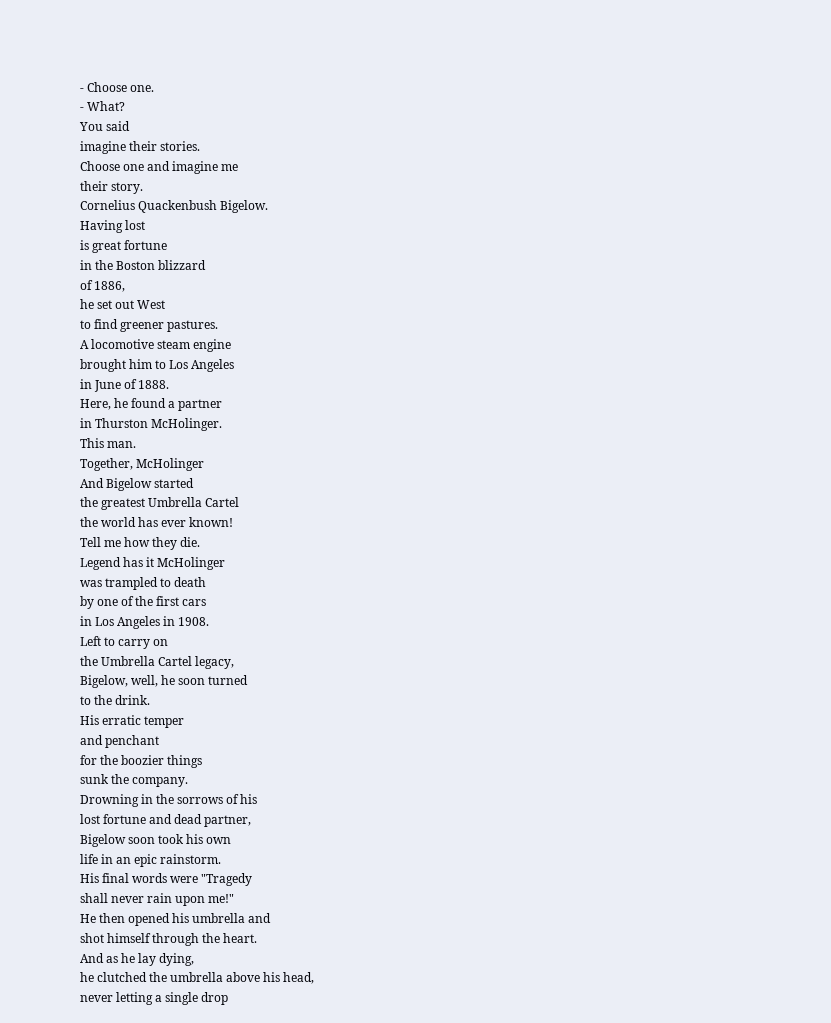- Choose one.
- What?
You said
imagine their stories.
Choose one and imagine me
their story.
Cornelius Quackenbush Bigelow.
Having lost
is great fortune
in the Boston blizzard
of 1886,
he set out West
to find greener pastures.
A locomotive steam engine
brought him to Los Angeles
in June of 1888.
Here, he found a partner
in Thurston McHolinger.
This man.
Together, McHolinger
And Bigelow started
the greatest Umbrella Cartel
the world has ever known!
Tell me how they die.
Legend has it McHolinger
was trampled to death
by one of the first cars
in Los Angeles in 1908.
Left to carry on
the Umbrella Cartel legacy,
Bigelow, well, he soon turned
to the drink.
His erratic temper
and penchant
for the boozier things
sunk the company.
Drowning in the sorrows of his
lost fortune and dead partner,
Bigelow soon took his own
life in an epic rainstorm.
His final words were "Tragedy
shall never rain upon me!"
He then opened his umbrella and
shot himself through the heart.
And as he lay dying,
he clutched the umbrella above his head,
never letting a single drop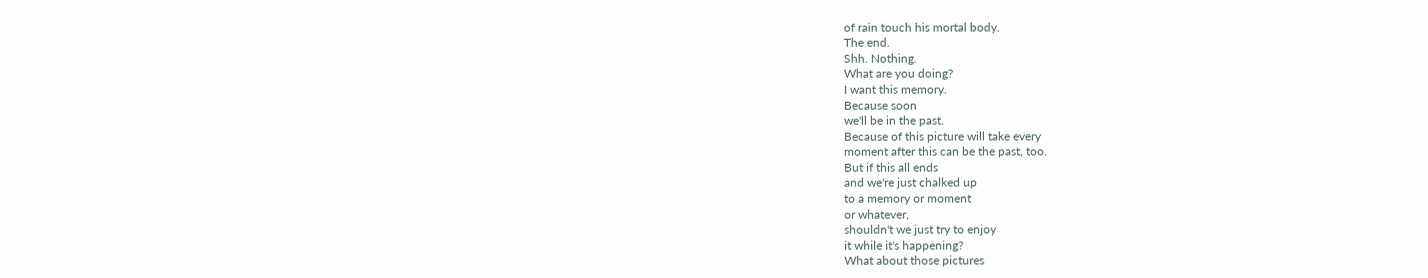of rain touch his mortal body.
The end.
Shh. Nothing.
What are you doing?
I want this memory.
Because soon
we'll be in the past.
Because of this picture will take every
moment after this can be the past, too.
But if this all ends
and we're just chalked up
to a memory or moment
or whatever,
shouldn't we just try to enjoy
it while it's happening?
What about those pictures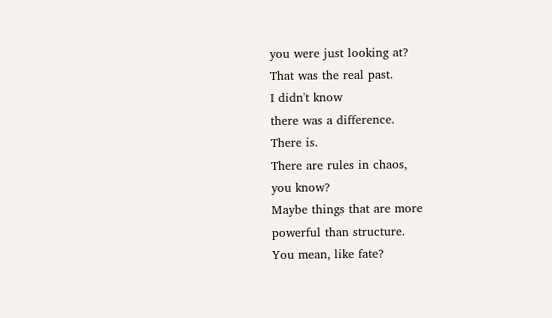you were just looking at?
That was the real past.
I didn't know
there was a difference.
There is.
There are rules in chaos,
you know?
Maybe things that are more
powerful than structure.
You mean, like fate?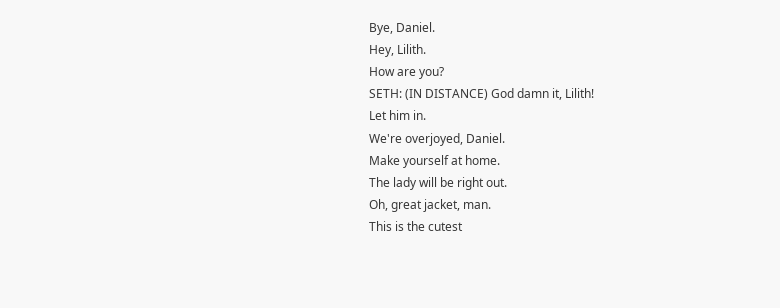Bye, Daniel.
Hey, Lilith.
How are you?
SETH: (IN DISTANCE) God damn it, Lilith!
Let him in.
We're overjoyed, Daniel.
Make yourself at home.
The lady will be right out.
Oh, great jacket, man.
This is the cutest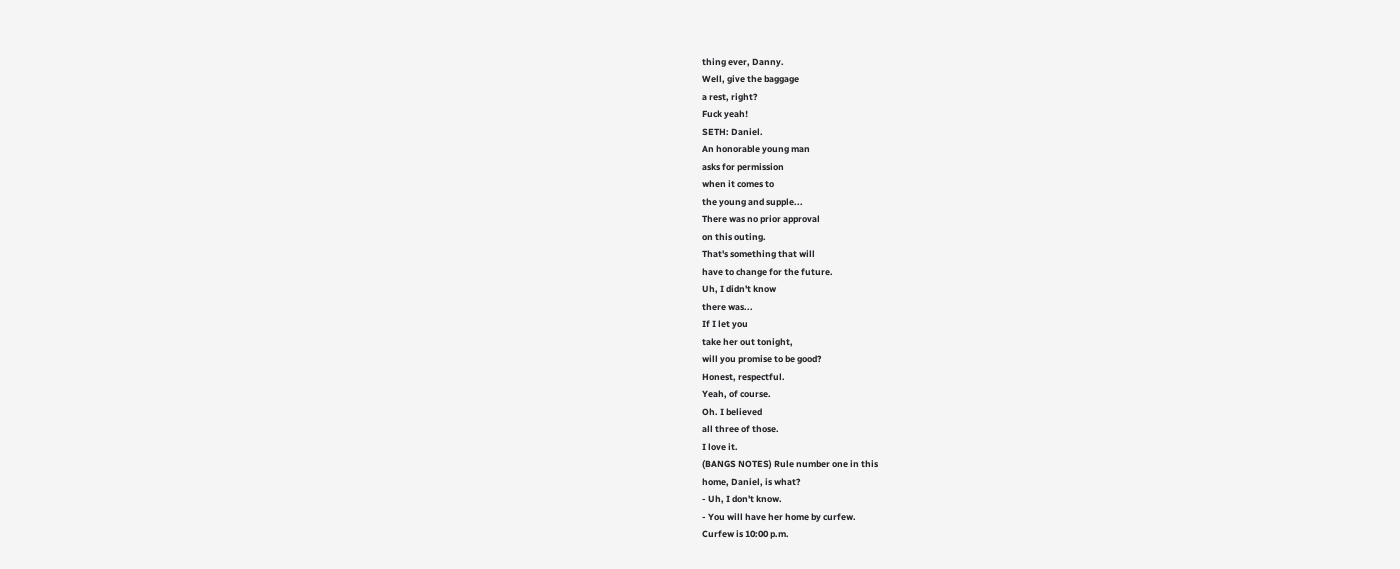thing ever, Danny.
Well, give the baggage
a rest, right?
Fuck yeah!
SETH: Daniel.
An honorable young man
asks for permission
when it comes to
the young and supple...
There was no prior approval
on this outing.
That's something that will
have to change for the future.
Uh, I didn't know
there was...
If I let you
take her out tonight,
will you promise to be good?
Honest, respectful.
Yeah, of course.
Oh. I believed
all three of those.
I love it.
(BANGS NOTES) Rule number one in this
home, Daniel, is what?
- Uh, I don't know.
- You will have her home by curfew.
Curfew is 10:00 p.m.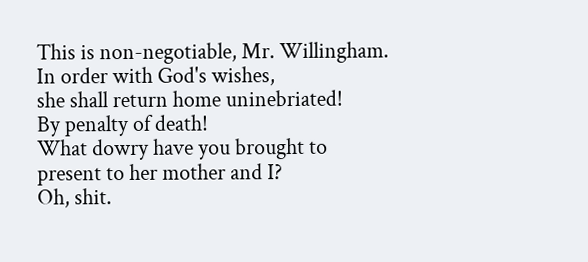This is non-negotiable, Mr. Willingham.
In order with God's wishes,
she shall return home uninebriated!
By penalty of death!
What dowry have you brought to
present to her mother and I?
Oh, shit.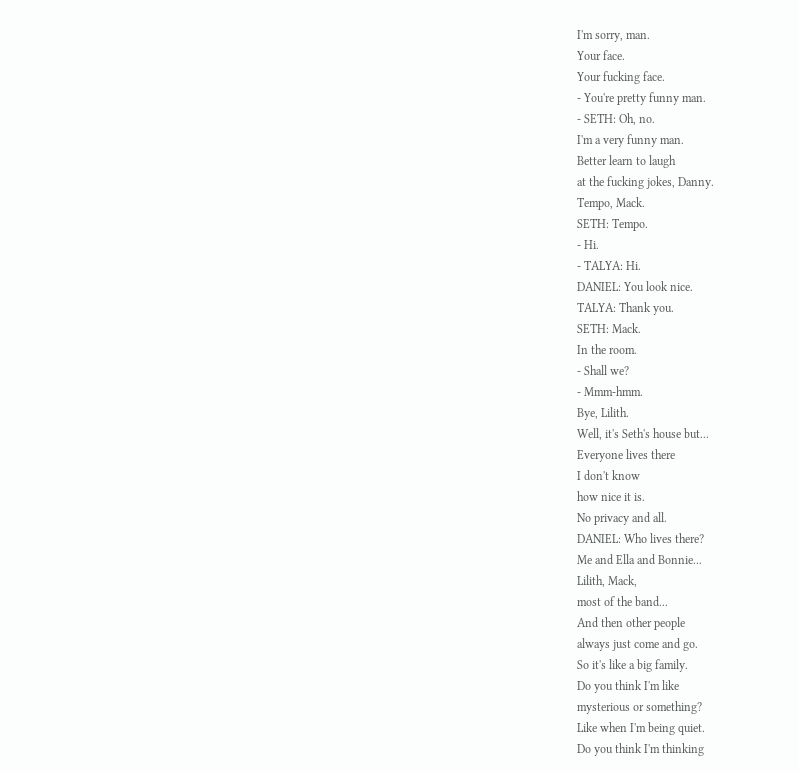I'm sorry, man.
Your face.
Your fucking face.
- You're pretty funny man.
- SETH: Oh, no.
I'm a very funny man.
Better learn to laugh
at the fucking jokes, Danny.
Tempo, Mack.
SETH: Tempo.
- Hi.
- TALYA: Hi.
DANIEL: You look nice.
TALYA: Thank you.
SETH: Mack.
In the room.
- Shall we?
- Mmm-hmm.
Bye, Lilith.
Well, it's Seth's house but...
Everyone lives there
I don't know
how nice it is.
No privacy and all.
DANIEL: Who lives there?
Me and Ella and Bonnie...
Lilith, Mack,
most of the band...
And then other people
always just come and go.
So it's like a big family.
Do you think I'm like
mysterious or something?
Like when I'm being quiet.
Do you think I'm thinking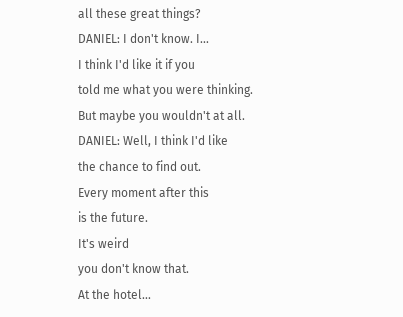all these great things?
DANIEL: I don't know. I...
I think I'd like it if you
told me what you were thinking.
But maybe you wouldn't at all.
DANIEL: Well, I think I'd like
the chance to find out.
Every moment after this
is the future.
It's weird
you don't know that.
At the hotel...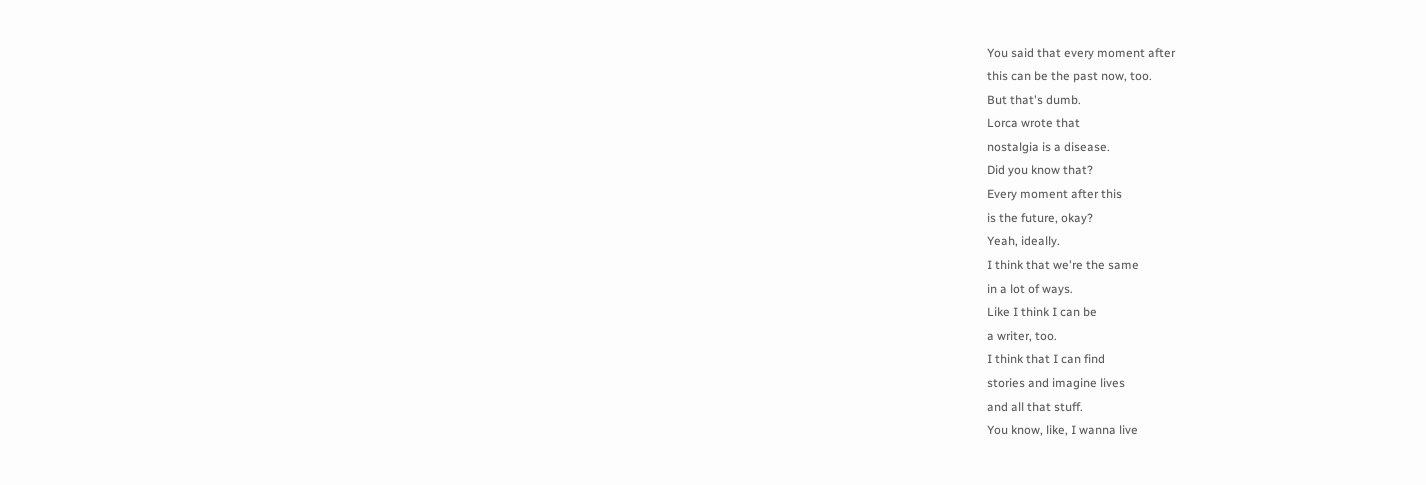You said that every moment after
this can be the past now, too.
But that's dumb.
Lorca wrote that
nostalgia is a disease.
Did you know that?
Every moment after this
is the future, okay?
Yeah, ideally.
I think that we're the same
in a lot of ways.
Like I think I can be
a writer, too.
I think that I can find
stories and imagine lives
and all that stuff.
You know, like, I wanna live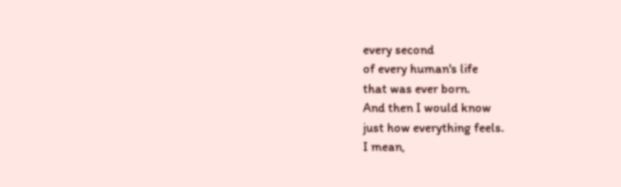every second
of every human's life
that was ever born.
And then I would know
just how everything feels.
I mean,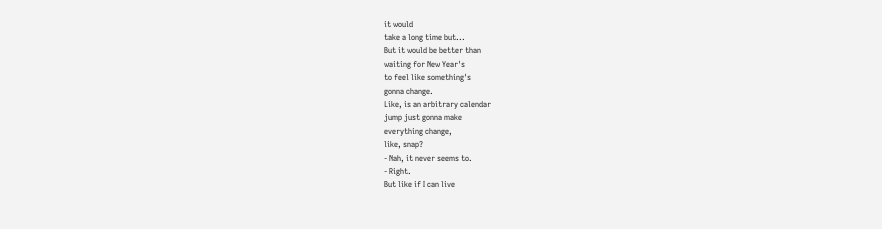it would
take a long time but...
But it would be better than
waiting for New Year's
to feel like something's
gonna change.
Like, is an arbitrary calendar
jump just gonna make
everything change,
like, snap?
- Nah, it never seems to.
- Right.
But like if I can live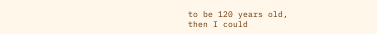to be 120 years old,
then I could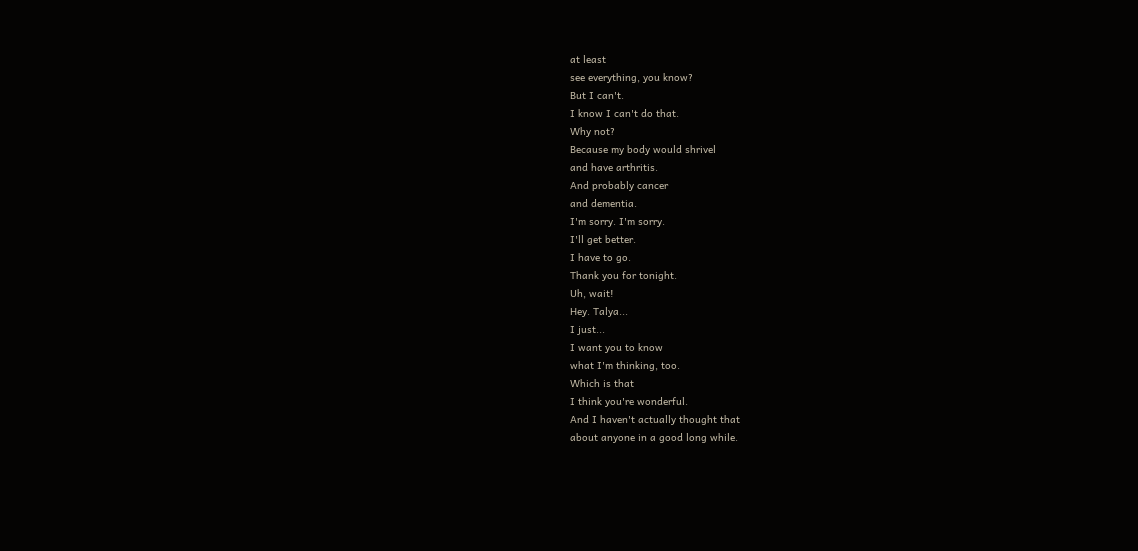at least
see everything, you know?
But I can't.
I know I can't do that.
Why not?
Because my body would shrivel
and have arthritis.
And probably cancer
and dementia.
I'm sorry. I'm sorry.
I'll get better.
I have to go.
Thank you for tonight.
Uh, wait!
Hey. Talya...
I just...
I want you to know
what I'm thinking, too.
Which is that
I think you're wonderful.
And I haven't actually thought that
about anyone in a good long while.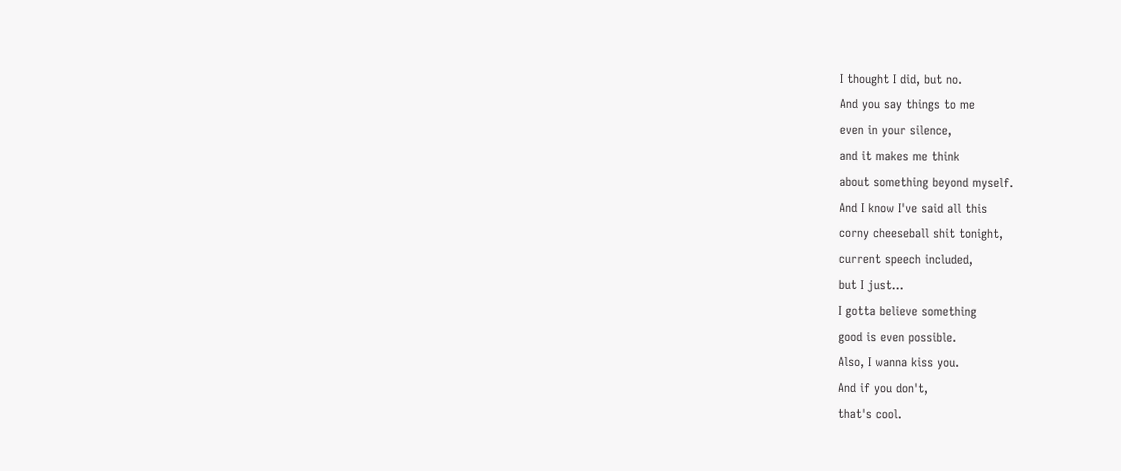I thought I did, but no.
And you say things to me
even in your silence,
and it makes me think
about something beyond myself.
And I know I've said all this
corny cheeseball shit tonight,
current speech included,
but I just...
I gotta believe something
good is even possible.
Also, I wanna kiss you.
And if you don't,
that's cool.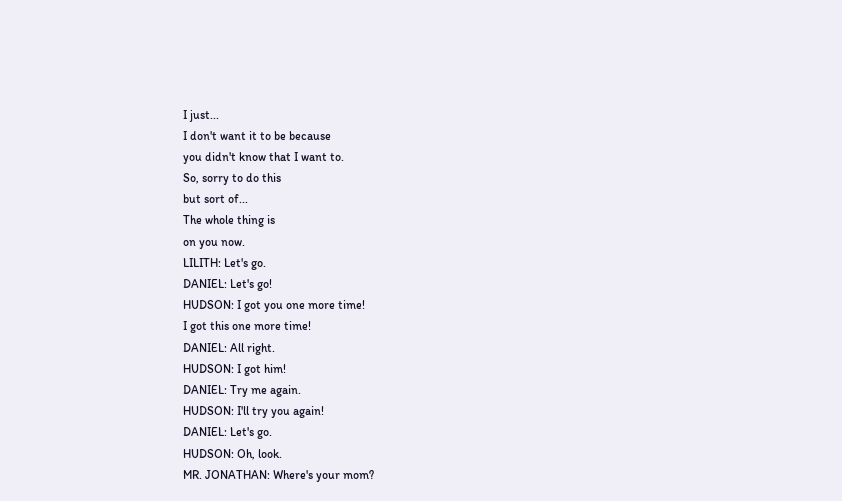I just...
I don't want it to be because
you didn't know that I want to.
So, sorry to do this
but sort of...
The whole thing is
on you now.
LILITH: Let's go.
DANIEL: Let's go!
HUDSON: I got you one more time!
I got this one more time!
DANIEL: All right.
HUDSON: I got him!
DANIEL: Try me again.
HUDSON: I'll try you again!
DANIEL: Let's go.
HUDSON: Oh, look.
MR. JONATHAN: Where's your mom?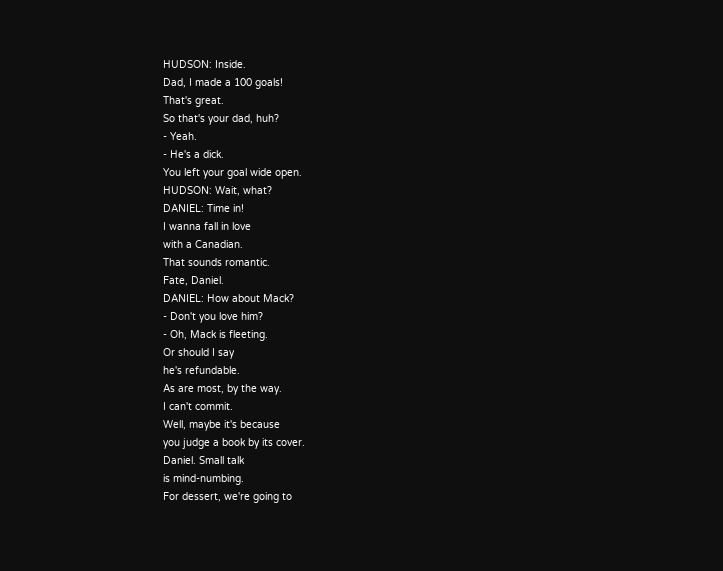HUDSON: Inside.
Dad, I made a 100 goals!
That's great.
So that's your dad, huh?
- Yeah.
- He's a dick.
You left your goal wide open.
HUDSON: Wait, what?
DANIEL: Time in!
I wanna fall in love
with a Canadian.
That sounds romantic.
Fate, Daniel.
DANIEL: How about Mack?
- Don't you love him?
- Oh, Mack is fleeting.
Or should I say
he's refundable.
As are most, by the way.
I can't commit.
Well, maybe it's because
you judge a book by its cover.
Daniel. Small talk
is mind-numbing.
For dessert, we're going to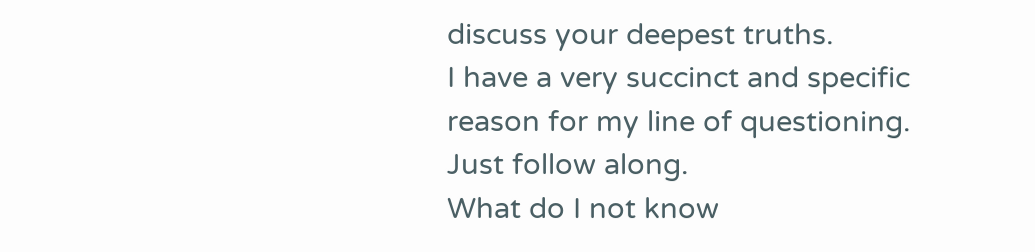discuss your deepest truths.
I have a very succinct and specific
reason for my line of questioning.
Just follow along.
What do I not know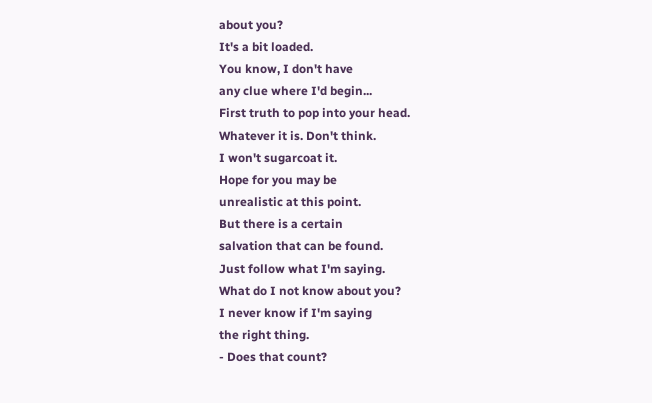about you?
It's a bit loaded.
You know, I don't have
any clue where I'd begin...
First truth to pop into your head.
Whatever it is. Don't think.
I won't sugarcoat it.
Hope for you may be
unrealistic at this point.
But there is a certain
salvation that can be found.
Just follow what I'm saying.
What do I not know about you?
I never know if I'm saying
the right thing.
- Does that count?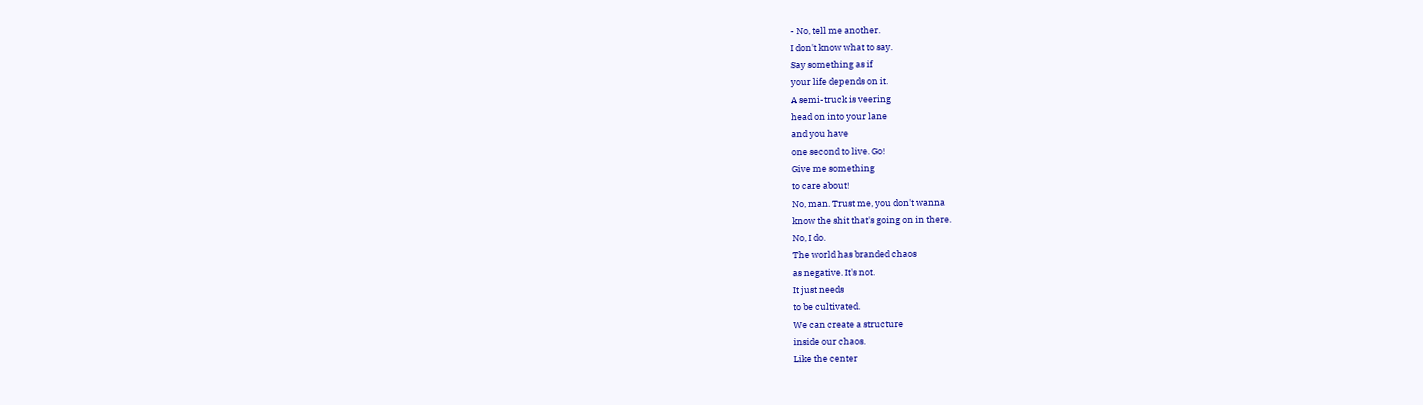- No, tell me another.
I don't know what to say.
Say something as if
your life depends on it.
A semi-truck is veering
head on into your lane
and you have
one second to live. Go!
Give me something
to care about!
No, man. Trust me, you don't wanna
know the shit that's going on in there.
No, I do.
The world has branded chaos
as negative. It's not.
It just needs
to be cultivated.
We can create a structure
inside our chaos.
Like the center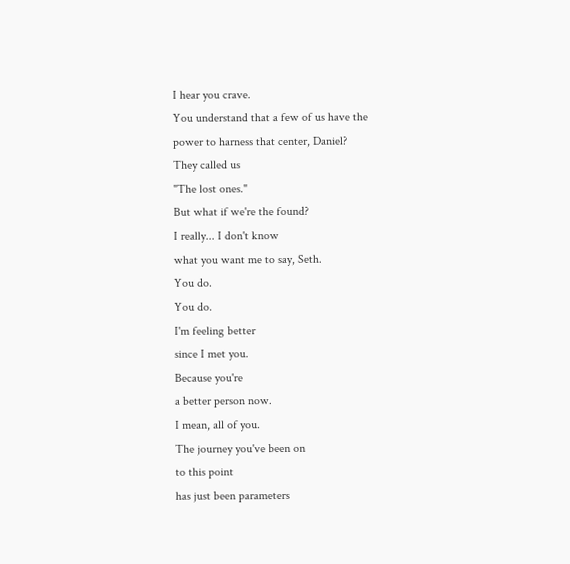I hear you crave.
You understand that a few of us have the
power to harness that center, Daniel?
They called us
"The lost ones."
But what if we're the found?
I really... I don't know
what you want me to say, Seth.
You do.
You do.
I'm feeling better
since I met you.
Because you're
a better person now.
I mean, all of you.
The journey you've been on
to this point
has just been parameters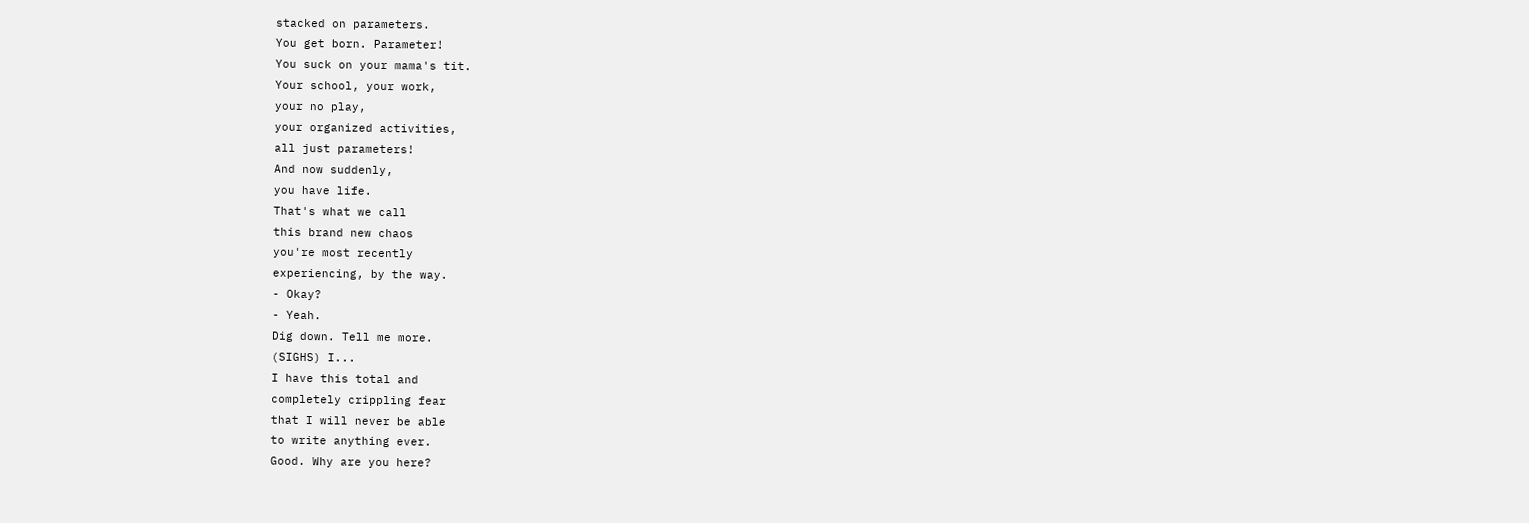stacked on parameters.
You get born. Parameter!
You suck on your mama's tit.
Your school, your work,
your no play,
your organized activities,
all just parameters!
And now suddenly,
you have life.
That's what we call
this brand new chaos
you're most recently
experiencing, by the way.
- Okay?
- Yeah.
Dig down. Tell me more.
(SIGHS) I...
I have this total and
completely crippling fear
that I will never be able
to write anything ever.
Good. Why are you here?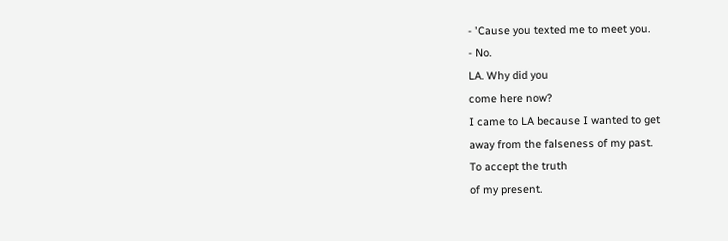- 'Cause you texted me to meet you.
- No.
LA. Why did you
come here now?
I came to LA because I wanted to get
away from the falseness of my past.
To accept the truth
of my present.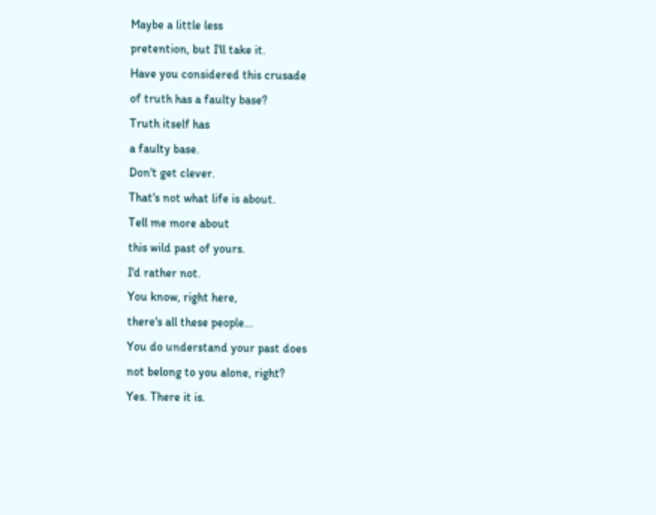Maybe a little less
pretention, but I'll take it.
Have you considered this crusade
of truth has a faulty base?
Truth itself has
a faulty base.
Don't get clever.
That's not what life is about.
Tell me more about
this wild past of yours.
I'd rather not.
You know, right here,
there's all these people...
You do understand your past does
not belong to you alone, right?
Yes. There it is.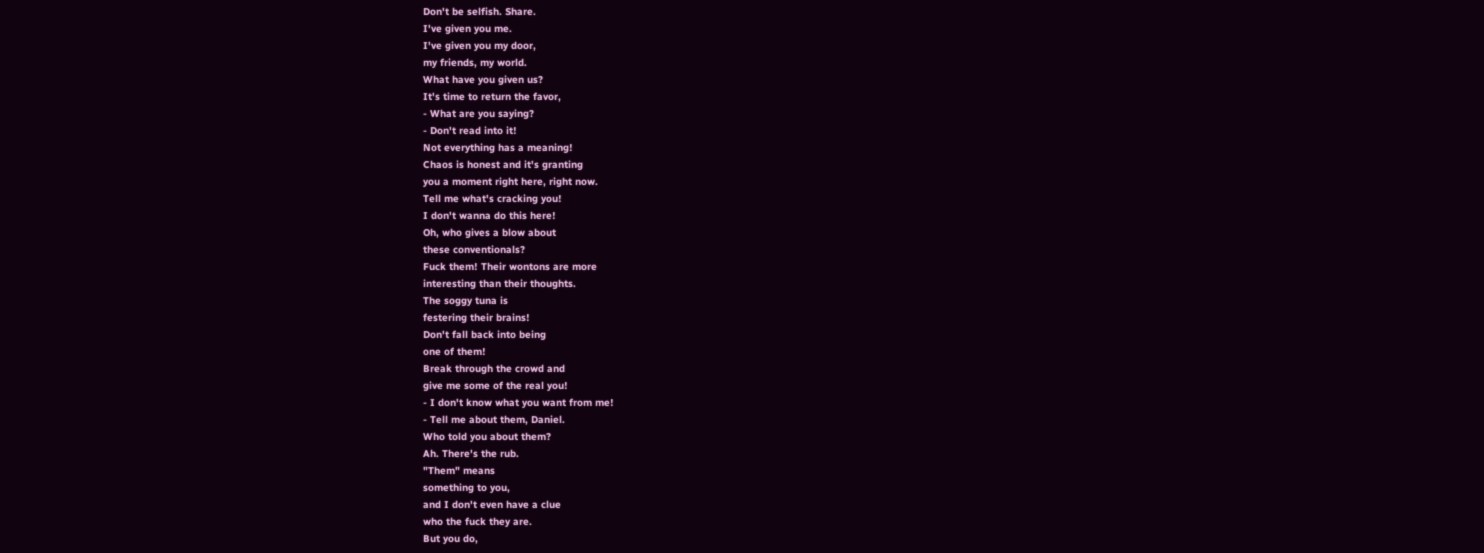Don't be selfish. Share.
I've given you me.
I've given you my door,
my friends, my world.
What have you given us?
It's time to return the favor,
- What are you saying?
- Don't read into it!
Not everything has a meaning!
Chaos is honest and it's granting
you a moment right here, right now.
Tell me what's cracking you!
I don't wanna do this here!
Oh, who gives a blow about
these conventionals?
Fuck them! Their wontons are more
interesting than their thoughts.
The soggy tuna is
festering their brains!
Don't fall back into being
one of them!
Break through the crowd and
give me some of the real you!
- I don't know what you want from me!
- Tell me about them, Daniel.
Who told you about them?
Ah. There's the rub.
"Them" means
something to you,
and I don't even have a clue
who the fuck they are.
But you do,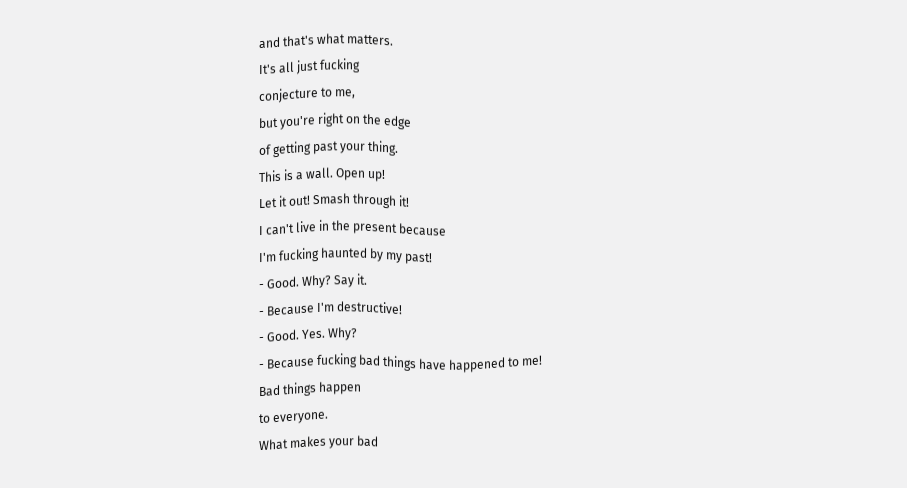and that's what matters.
It's all just fucking
conjecture to me,
but you're right on the edge
of getting past your thing.
This is a wall. Open up!
Let it out! Smash through it!
I can't live in the present because
I'm fucking haunted by my past!
- Good. Why? Say it.
- Because I'm destructive!
- Good. Yes. Why?
- Because fucking bad things have happened to me!
Bad things happen
to everyone.
What makes your bad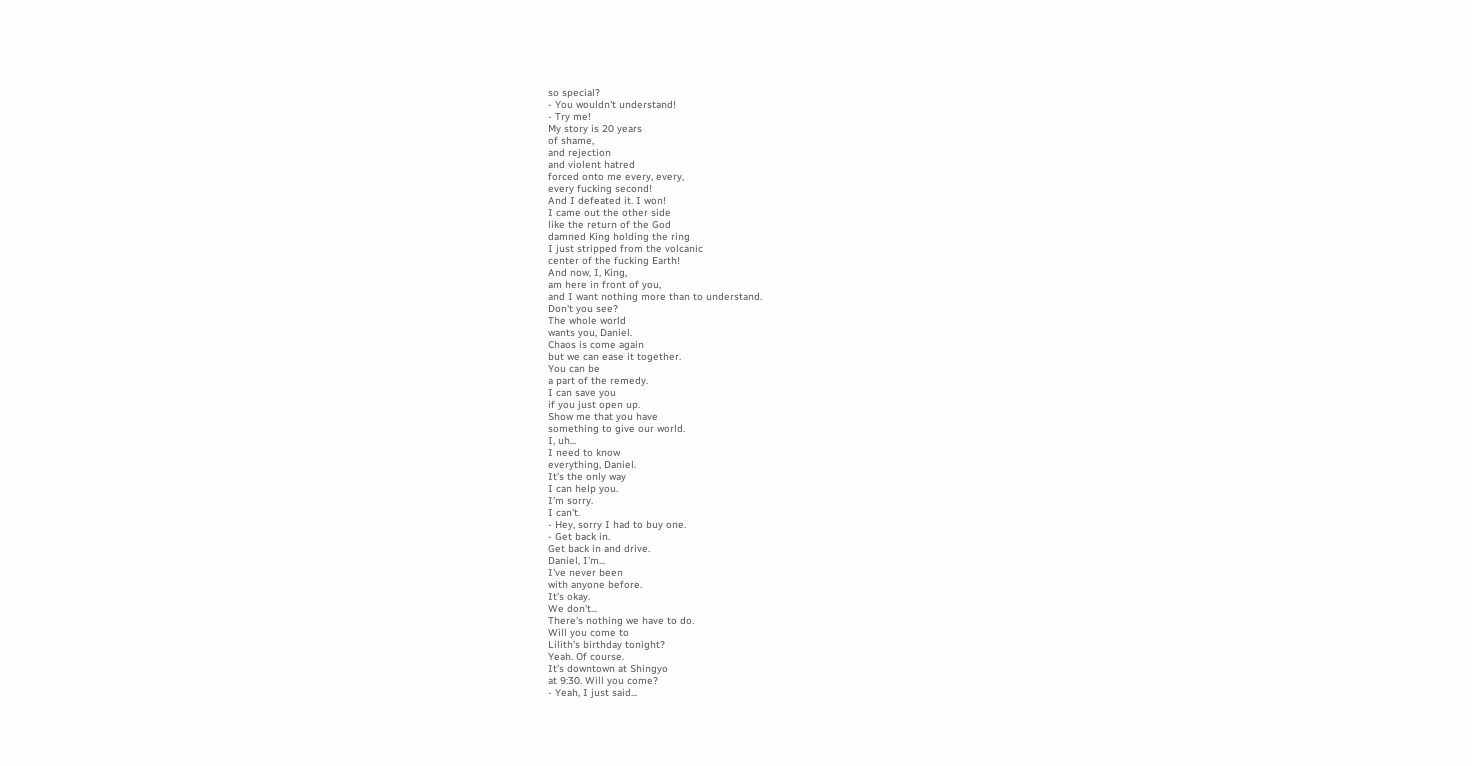so special?
- You wouldn't understand!
- Try me!
My story is 20 years
of shame,
and rejection
and violent hatred
forced onto me every, every,
every fucking second!
And I defeated it. I won!
I came out the other side
like the return of the God
damned King holding the ring
I just stripped from the volcanic
center of the fucking Earth!
And now, I, King,
am here in front of you,
and I want nothing more than to understand.
Don't you see?
The whole world
wants you, Daniel.
Chaos is come again
but we can ease it together.
You can be
a part of the remedy.
I can save you
if you just open up.
Show me that you have
something to give our world.
I, uh...
I need to know
everything, Daniel.
It's the only way
I can help you.
I'm sorry.
I can't.
- Hey, sorry I had to buy one.
- Get back in.
Get back in and drive.
Daniel, I'm...
I've never been
with anyone before.
It's okay.
We don't...
There's nothing we have to do.
Will you come to
Lilith's birthday tonight?
Yeah. Of course.
It's downtown at Shingyo
at 9:30. Will you come?
- Yeah, I just said...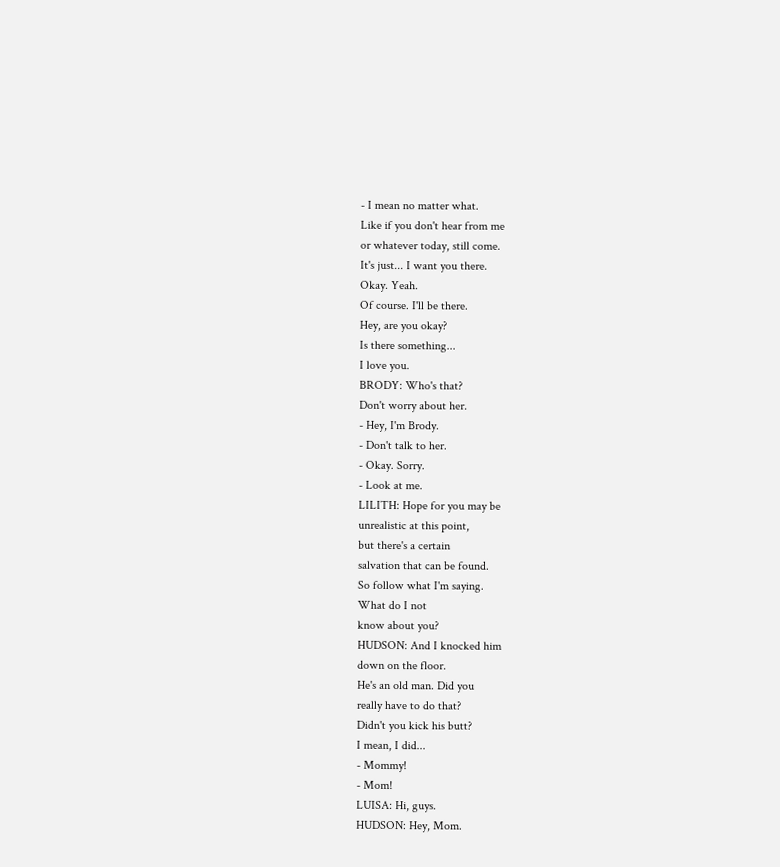- I mean no matter what.
Like if you don't hear from me
or whatever today, still come.
It's just... I want you there.
Okay. Yeah.
Of course. I'll be there.
Hey, are you okay?
Is there something...
I love you.
BRODY: Who's that?
Don't worry about her.
- Hey, I'm Brody.
- Don't talk to her.
- Okay. Sorry.
- Look at me.
LILITH: Hope for you may be
unrealistic at this point,
but there's a certain
salvation that can be found.
So follow what I'm saying.
What do I not
know about you?
HUDSON: And I knocked him
down on the floor.
He's an old man. Did you
really have to do that?
Didn't you kick his butt?
I mean, I did...
- Mommy!
- Mom!
LUISA: Hi, guys.
HUDSON: Hey, Mom.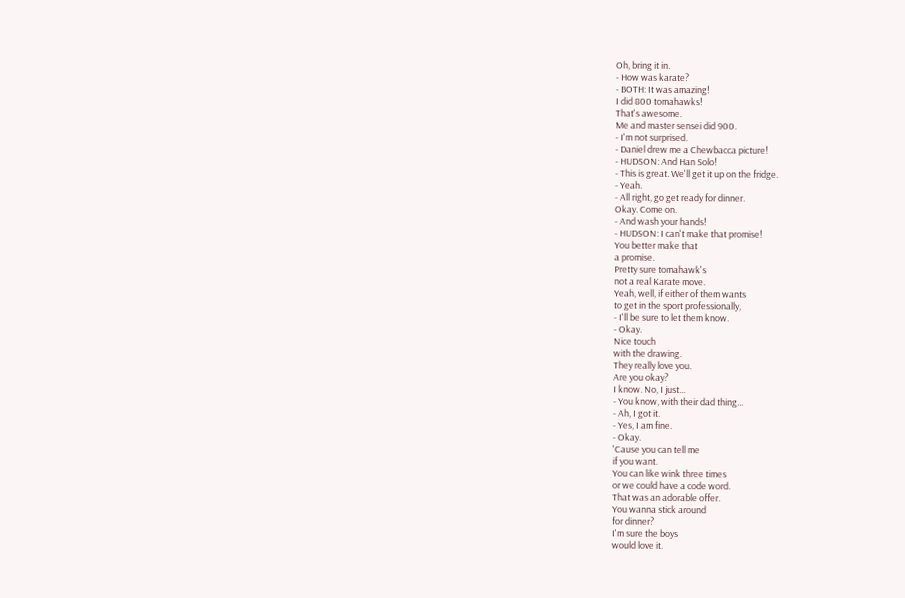Oh, bring it in.
- How was karate?
- BOTH: It was amazing!
I did 800 tomahawks!
That's awesome.
Me and master sensei did 900.
- I'm not surprised.
- Daniel drew me a Chewbacca picture!
- HUDSON: And Han Solo!
- This is great. We'll get it up on the fridge.
- Yeah.
- All right, go get ready for dinner.
Okay. Come on.
- And wash your hands!
- HUDSON: I can't make that promise!
You better make that
a promise.
Pretty sure tomahawk's
not a real Karate move.
Yeah, well, if either of them wants
to get in the sport professionally,
- I'll be sure to let them know.
- Okay.
Nice touch
with the drawing.
They really love you.
Are you okay?
I know. No, I just...
- You know, with their dad thing...
- Ah, I got it.
- Yes, I am fine.
- Okay.
'Cause you can tell me
if you want.
You can like wink three times
or we could have a code word.
That was an adorable offer.
You wanna stick around
for dinner?
I'm sure the boys
would love it.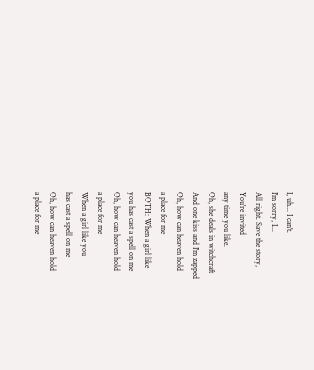I, uh... I can't.
I'm sorry, I...
All right. Save the story,
You're invited
any time you like.
Oh, she deals in witchcraft
And one kiss and I'm zapped
Oh, how can heaven hold
a place for me
BOTH: When a girl like
you has cast a spell on me
Oh, how can heaven hold
a place for me
When a girl like you
has cast a spell on me
Oh, how can heaven hold
a place for me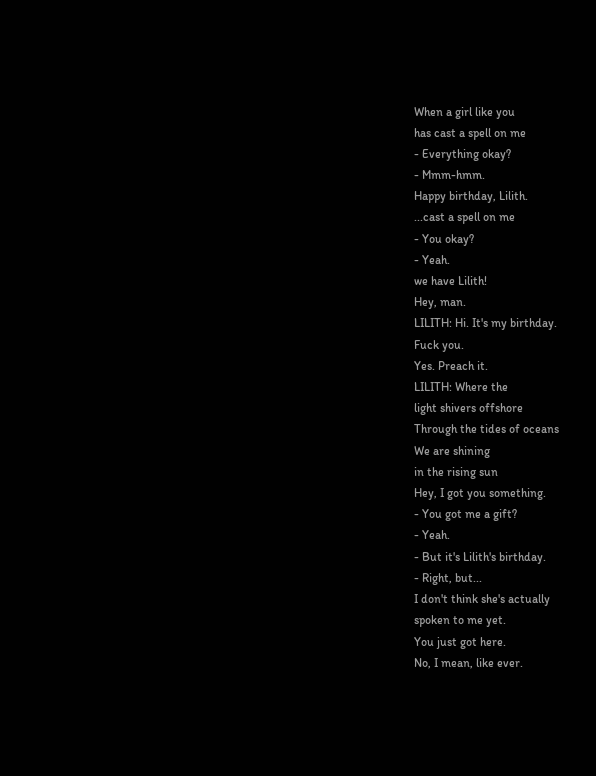When a girl like you
has cast a spell on me
- Everything okay?
- Mmm-hmm.
Happy birthday, Lilith.
...cast a spell on me
- You okay?
- Yeah.
we have Lilith!
Hey, man.
LILITH: Hi. It's my birthday.
Fuck you.
Yes. Preach it.
LILITH: Where the
light shivers offshore
Through the tides of oceans
We are shining
in the rising sun
Hey, I got you something.
- You got me a gift?
- Yeah.
- But it's Lilith's birthday.
- Right, but...
I don't think she's actually
spoken to me yet.
You just got here.
No, I mean, like ever.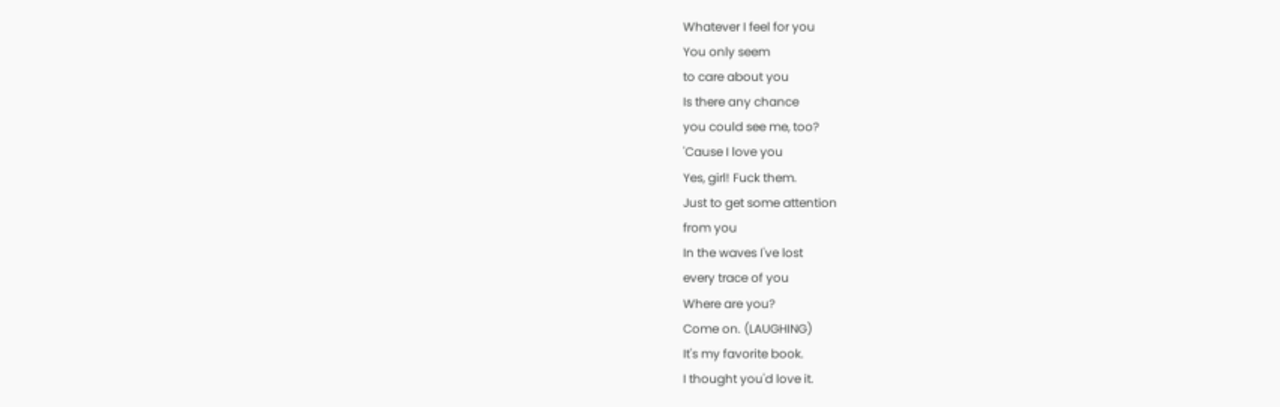Whatever I feel for you
You only seem
to care about you
Is there any chance
you could see me, too?
'Cause I love you
Yes, girl! Fuck them.
Just to get some attention
from you
In the waves I've lost
every trace of you
Where are you?
Come on. (LAUGHING)
It's my favorite book.
I thought you'd love it.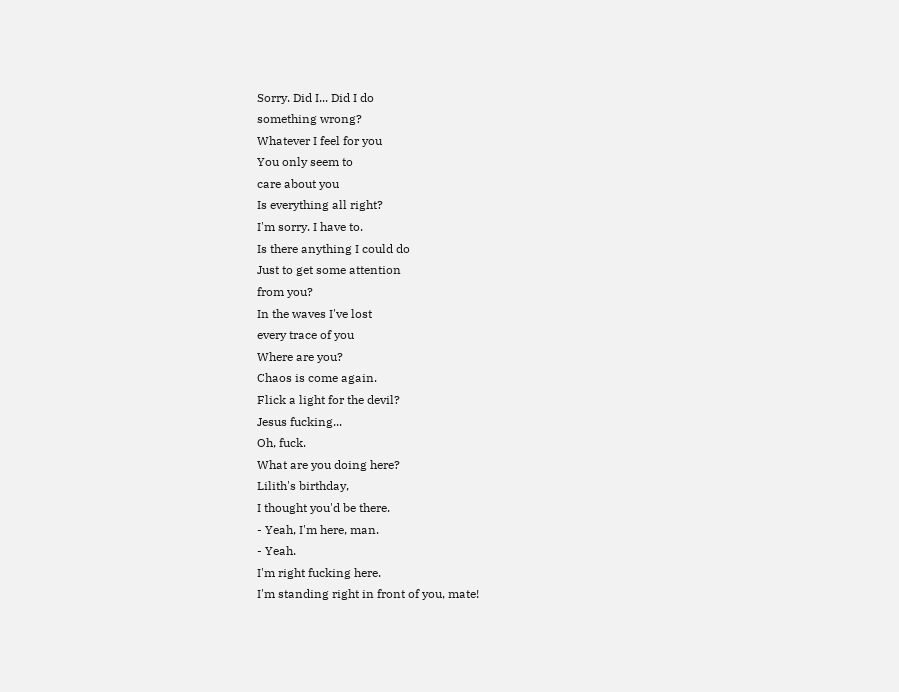Sorry. Did I... Did I do
something wrong?
Whatever I feel for you
You only seem to
care about you
Is everything all right?
I'm sorry. I have to.
Is there anything I could do
Just to get some attention
from you?
In the waves I've lost
every trace of you
Where are you?
Chaos is come again.
Flick a light for the devil?
Jesus fucking...
Oh, fuck.
What are you doing here?
Lilith's birthday,
I thought you'd be there.
- Yeah, I'm here, man.
- Yeah.
I'm right fucking here.
I'm standing right in front of you, mate!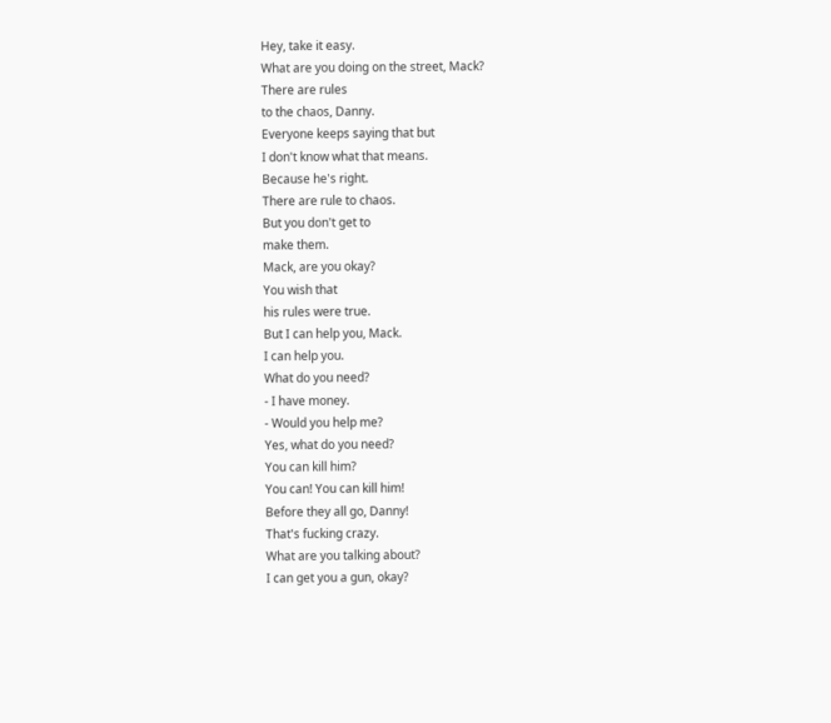Hey, take it easy.
What are you doing on the street, Mack?
There are rules
to the chaos, Danny.
Everyone keeps saying that but
I don't know what that means.
Because he's right.
There are rule to chaos.
But you don't get to
make them.
Mack, are you okay?
You wish that
his rules were true.
But I can help you, Mack.
I can help you.
What do you need?
- I have money.
- Would you help me?
Yes, what do you need?
You can kill him?
You can! You can kill him!
Before they all go, Danny!
That's fucking crazy.
What are you talking about?
I can get you a gun, okay?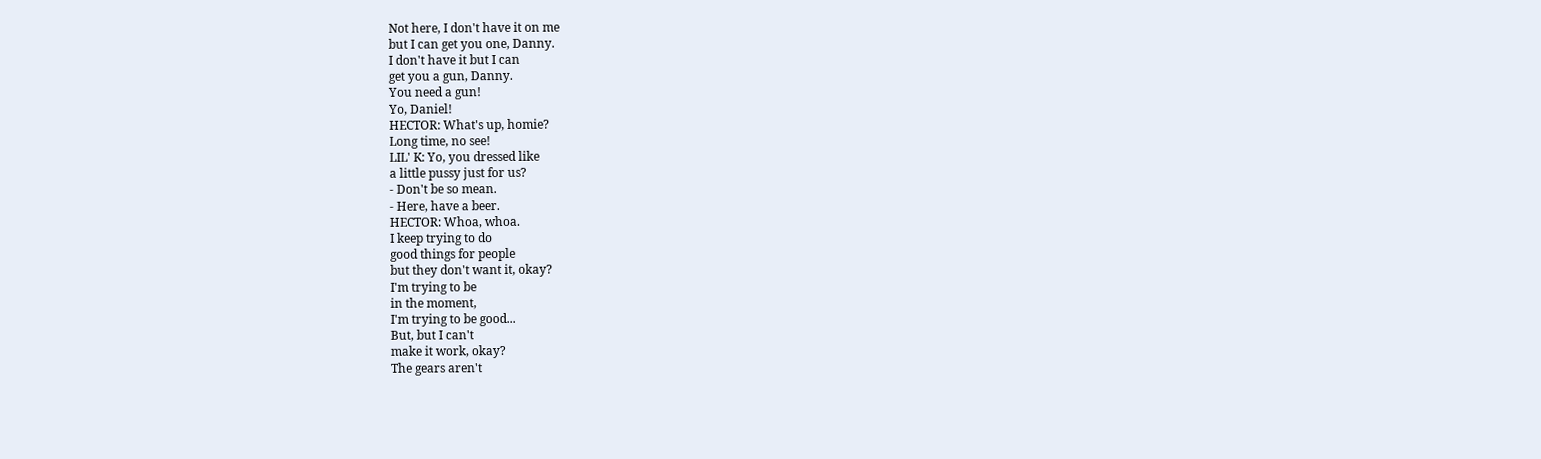Not here, I don't have it on me
but I can get you one, Danny.
I don't have it but I can
get you a gun, Danny.
You need a gun!
Yo, Daniel!
HECTOR: What's up, homie?
Long time, no see!
LIL' K: Yo, you dressed like
a little pussy just for us?
- Don't be so mean.
- Here, have a beer.
HECTOR: Whoa, whoa.
I keep trying to do
good things for people
but they don't want it, okay?
I'm trying to be
in the moment,
I'm trying to be good...
But, but I can't
make it work, okay?
The gears aren't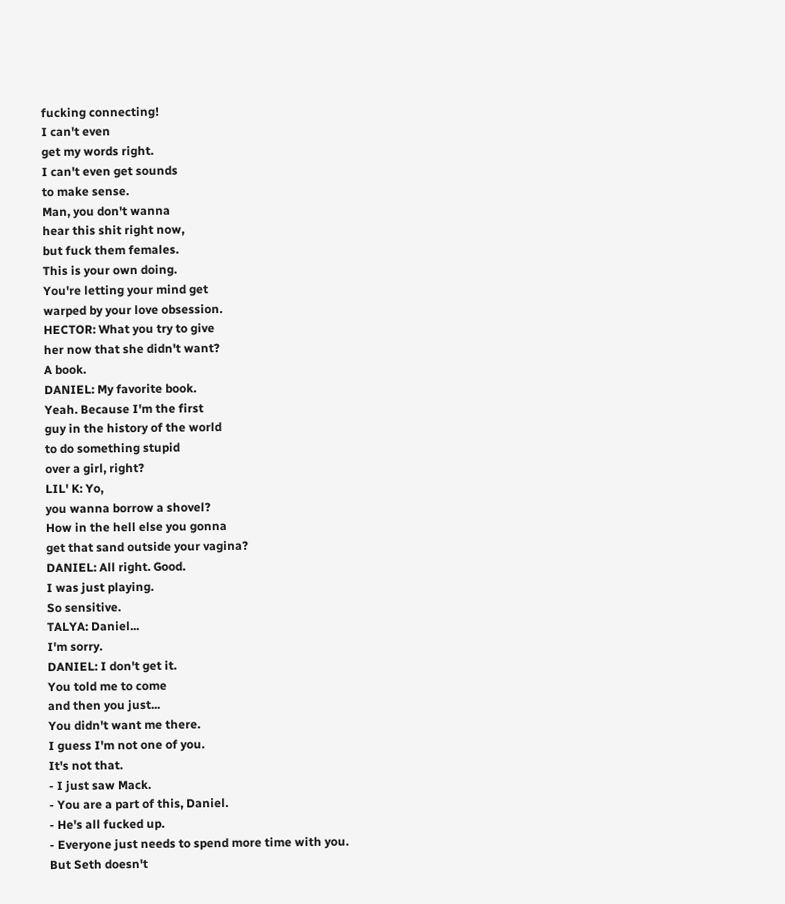fucking connecting!
I can't even
get my words right.
I can't even get sounds
to make sense.
Man, you don't wanna
hear this shit right now,
but fuck them females.
This is your own doing.
You're letting your mind get
warped by your love obsession.
HECTOR: What you try to give
her now that she didn't want?
A book.
DANIEL: My favorite book.
Yeah. Because I'm the first
guy in the history of the world
to do something stupid
over a girl, right?
LIL' K: Yo,
you wanna borrow a shovel?
How in the hell else you gonna
get that sand outside your vagina?
DANIEL: All right. Good.
I was just playing.
So sensitive.
TALYA: Daniel...
I'm sorry.
DANIEL: I don't get it.
You told me to come
and then you just...
You didn't want me there.
I guess I'm not one of you.
It's not that.
- I just saw Mack.
- You are a part of this, Daniel.
- He's all fucked up.
- Everyone just needs to spend more time with you.
But Seth doesn't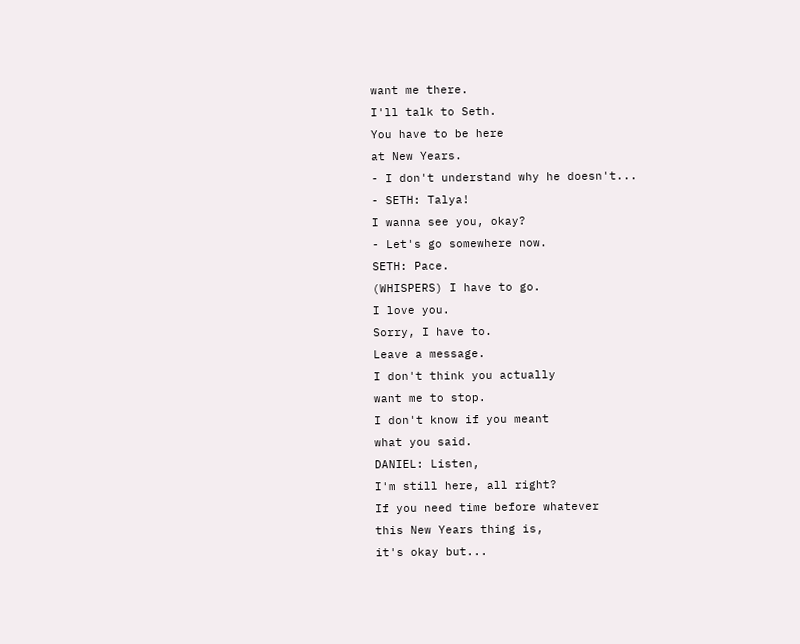want me there.
I'll talk to Seth.
You have to be here
at New Years.
- I don't understand why he doesn't...
- SETH: Talya!
I wanna see you, okay?
- Let's go somewhere now.
SETH: Pace.
(WHISPERS) I have to go.
I love you.
Sorry, I have to.
Leave a message.
I don't think you actually
want me to stop.
I don't know if you meant
what you said.
DANIEL: Listen,
I'm still here, all right?
If you need time before whatever
this New Years thing is,
it's okay but...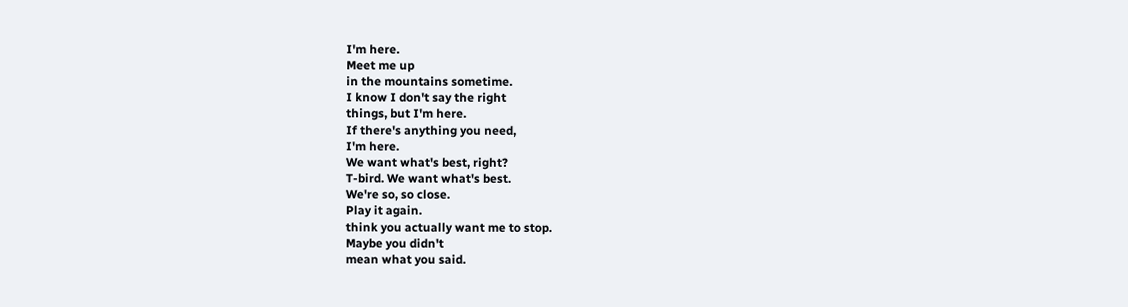I'm here.
Meet me up
in the mountains sometime.
I know I don't say the right
things, but I'm here.
If there's anything you need,
I'm here.
We want what's best, right?
T-bird. We want what's best.
We're so, so close.
Play it again.
think you actually want me to stop.
Maybe you didn't
mean what you said.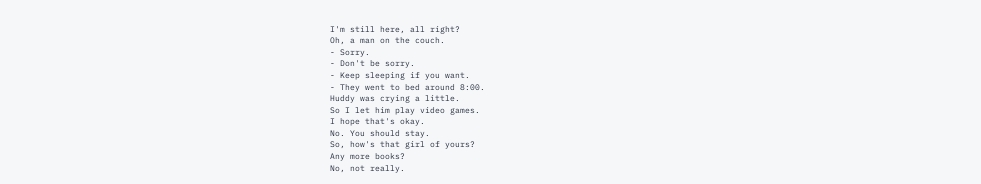I'm still here, all right?
Oh, a man on the couch.
- Sorry.
- Don't be sorry.
- Keep sleeping if you want.
- They went to bed around 8:00.
Huddy was crying a little.
So I let him play video games.
I hope that's okay.
No. You should stay.
So, how's that girl of yours?
Any more books?
No, not really.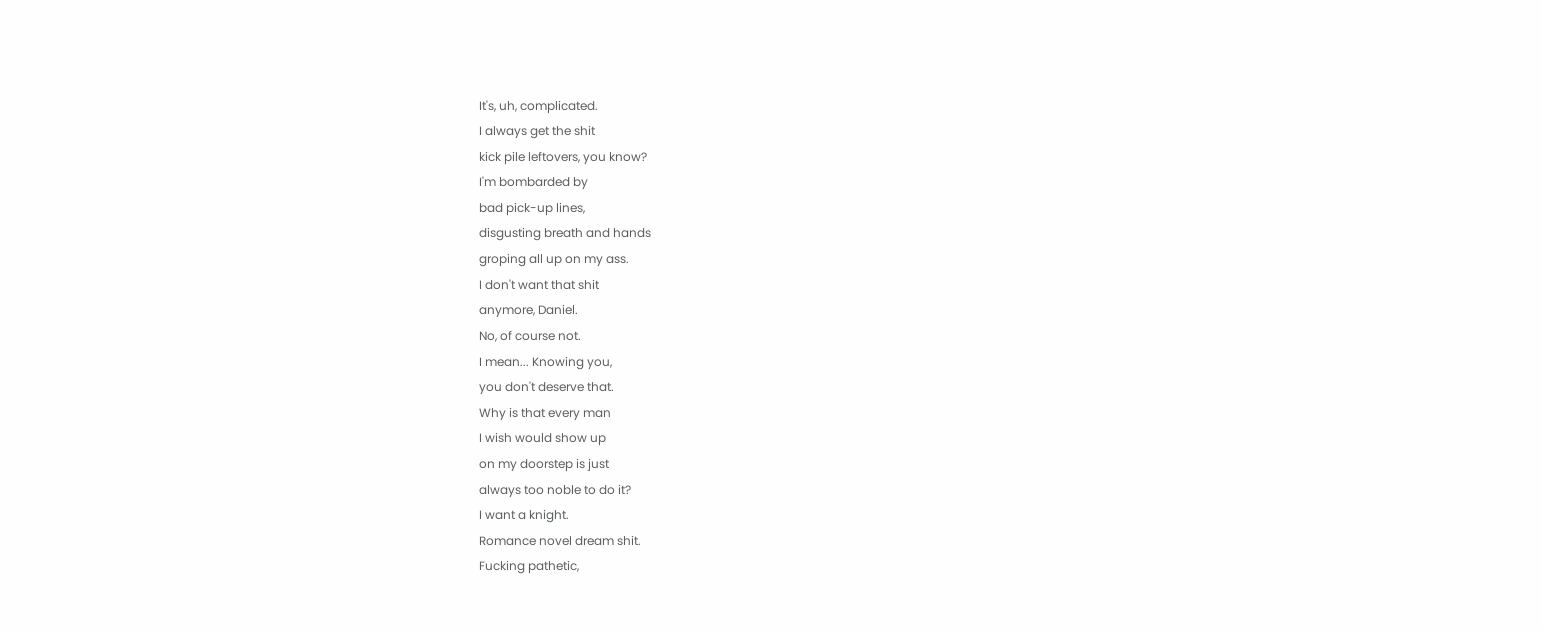It's, uh, complicated.
I always get the shit
kick pile leftovers, you know?
I'm bombarded by
bad pick-up lines,
disgusting breath and hands
groping all up on my ass.
I don't want that shit
anymore, Daniel.
No, of course not.
I mean... Knowing you,
you don't deserve that.
Why is that every man
I wish would show up
on my doorstep is just
always too noble to do it?
I want a knight.
Romance novel dream shit.
Fucking pathetic,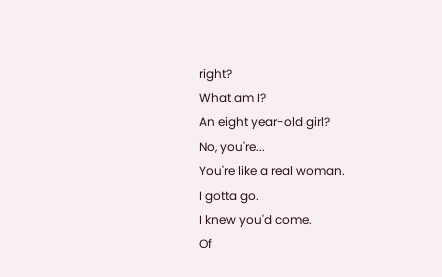right?
What am I?
An eight year-old girl?
No, you're...
You're like a real woman.
I gotta go.
I knew you'd come.
Of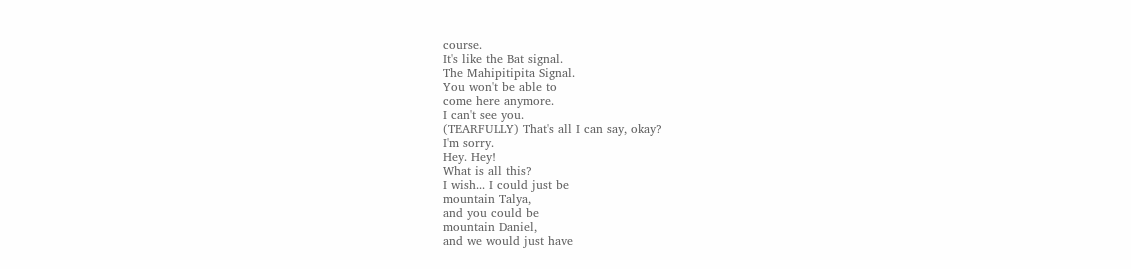course.
It's like the Bat signal.
The Mahipitipita Signal.
You won't be able to
come here anymore.
I can't see you.
(TEARFULLY) That's all I can say, okay?
I'm sorry.
Hey. Hey!
What is all this?
I wish... I could just be
mountain Talya,
and you could be
mountain Daniel,
and we would just have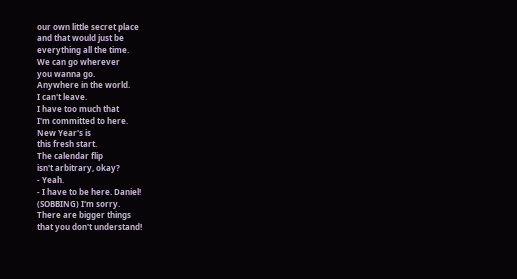our own little secret place
and that would just be
everything all the time.
We can go wherever
you wanna go.
Anywhere in the world.
I can't leave.
I have too much that
I'm committed to here.
New Year's is
this fresh start.
The calendar flip
isn't arbitrary, okay?
- Yeah.
- I have to be here. Daniel!
(SOBBING) I'm sorry.
There are bigger things
that you don't understand!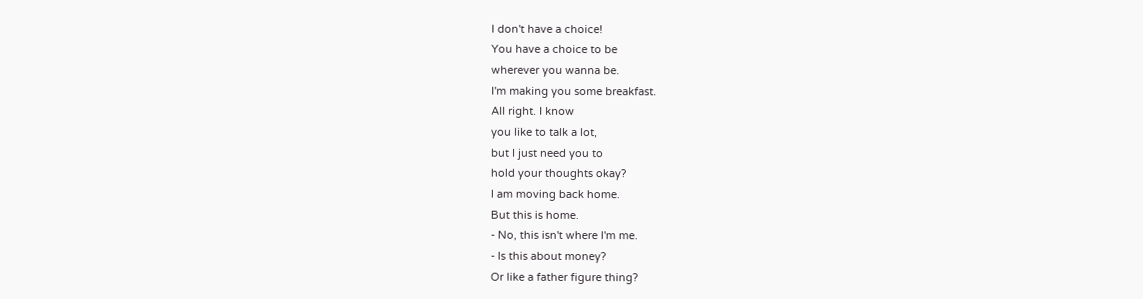I don't have a choice!
You have a choice to be
wherever you wanna be.
I'm making you some breakfast.
All right. I know
you like to talk a lot,
but I just need you to
hold your thoughts okay?
I am moving back home.
But this is home.
- No, this isn't where I'm me.
- Is this about money?
Or like a father figure thing?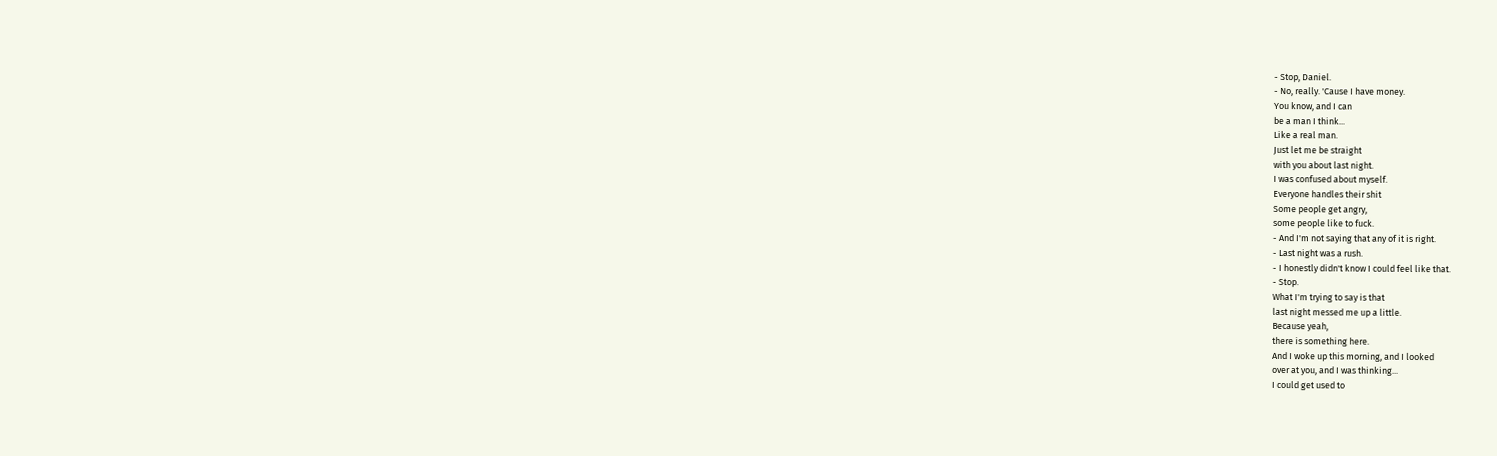- Stop, Daniel.
- No, really. 'Cause I have money.
You know, and I can
be a man I think...
Like a real man.
Just let me be straight
with you about last night.
I was confused about myself.
Everyone handles their shit
Some people get angry,
some people like to fuck.
- And I'm not saying that any of it is right.
- Last night was a rush.
- I honestly didn't know I could feel like that.
- Stop.
What I'm trying to say is that
last night messed me up a little.
Because yeah,
there is something here.
And I woke up this morning, and I looked
over at you, and I was thinking...
I could get used to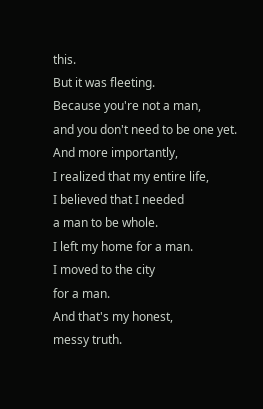this.
But it was fleeting.
Because you're not a man,
and you don't need to be one yet.
And more importantly,
I realized that my entire life,
I believed that I needed
a man to be whole.
I left my home for a man.
I moved to the city
for a man.
And that's my honest,
messy truth.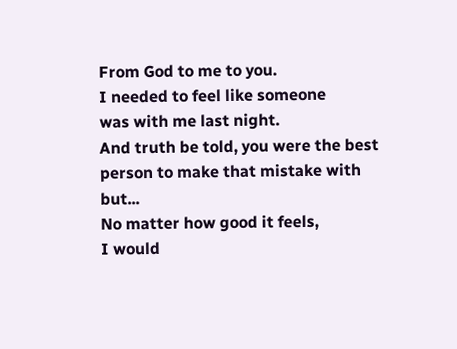From God to me to you.
I needed to feel like someone
was with me last night.
And truth be told, you were the best
person to make that mistake with but...
No matter how good it feels,
I would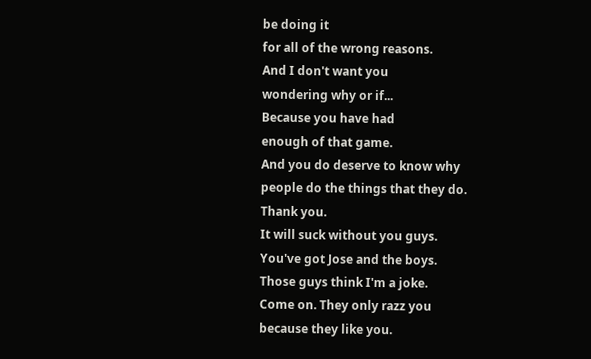be doing it
for all of the wrong reasons.
And I don't want you
wondering why or if...
Because you have had
enough of that game.
And you do deserve to know why
people do the things that they do.
Thank you.
It will suck without you guys.
You've got Jose and the boys.
Those guys think I'm a joke.
Come on. They only razz you
because they like you.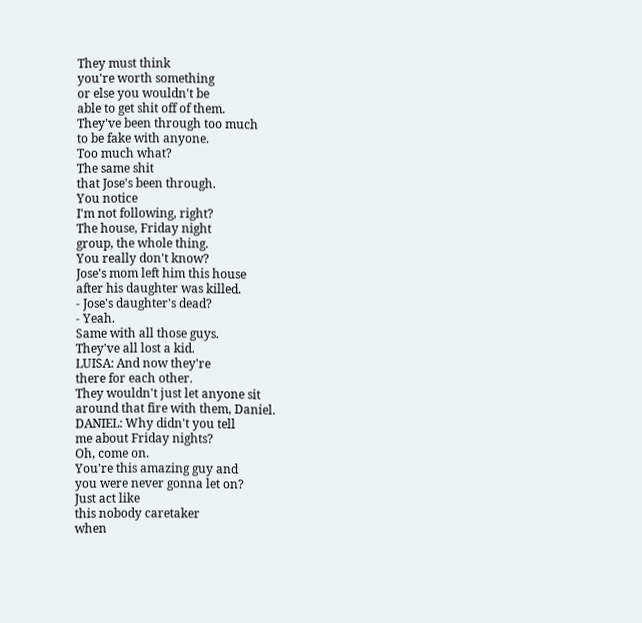They must think
you're worth something
or else you wouldn't be
able to get shit off of them.
They've been through too much
to be fake with anyone.
Too much what?
The same shit
that Jose's been through.
You notice
I'm not following, right?
The house, Friday night
group, the whole thing.
You really don't know?
Jose's mom left him this house
after his daughter was killed.
- Jose's daughter's dead?
- Yeah.
Same with all those guys.
They've all lost a kid.
LUISA: And now they're
there for each other.
They wouldn't just let anyone sit
around that fire with them, Daniel.
DANIEL: Why didn't you tell
me about Friday nights?
Oh, come on.
You're this amazing guy and
you were never gonna let on?
Just act like
this nobody caretaker
when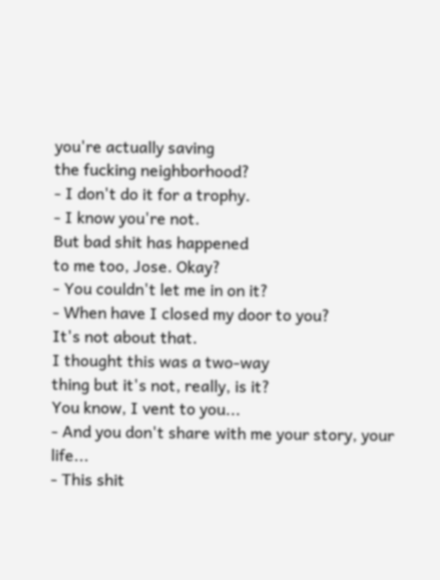you're actually saving
the fucking neighborhood?
- I don't do it for a trophy.
- I know you're not.
But bad shit has happened
to me too, Jose. Okay?
- You couldn't let me in on it?
- When have I closed my door to you?
It's not about that.
I thought this was a two-way
thing but it's not, really, is it?
You know, I vent to you...
- And you don't share with me your story, your life...
- This shit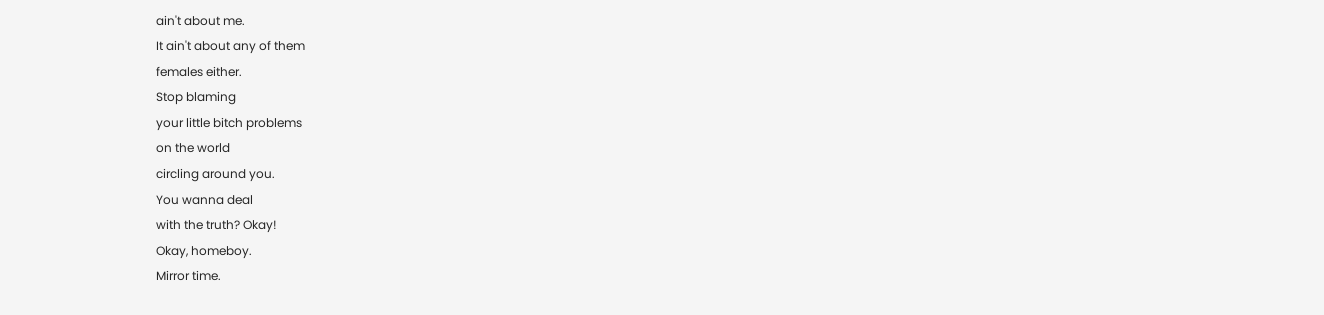ain't about me.
It ain't about any of them
females either.
Stop blaming
your little bitch problems
on the world
circling around you.
You wanna deal
with the truth? Okay!
Okay, homeboy.
Mirror time.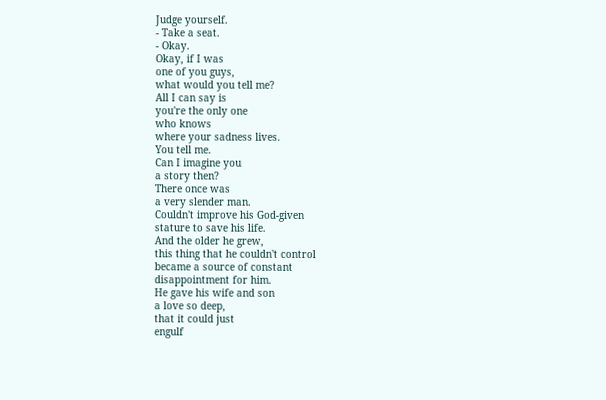Judge yourself.
- Take a seat.
- Okay.
Okay, if I was
one of you guys,
what would you tell me?
All I can say is
you're the only one
who knows
where your sadness lives.
You tell me.
Can I imagine you
a story then?
There once was
a very slender man.
Couldn't improve his God-given
stature to save his life.
And the older he grew,
this thing that he couldn't control
became a source of constant
disappointment for him.
He gave his wife and son
a love so deep,
that it could just
engulf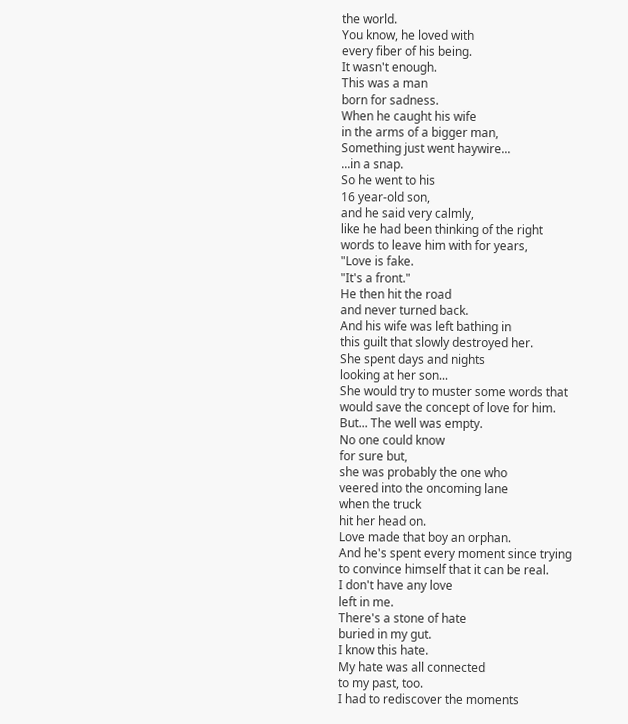the world.
You know, he loved with
every fiber of his being.
It wasn't enough.
This was a man
born for sadness.
When he caught his wife
in the arms of a bigger man,
Something just went haywire...
...in a snap.
So he went to his
16 year-old son,
and he said very calmly,
like he had been thinking of the right
words to leave him with for years,
"Love is fake.
"It's a front."
He then hit the road
and never turned back.
And his wife was left bathing in
this guilt that slowly destroyed her.
She spent days and nights
looking at her son...
She would try to muster some words that
would save the concept of love for him.
But... The well was empty.
No one could know
for sure but,
she was probably the one who
veered into the oncoming lane
when the truck
hit her head on.
Love made that boy an orphan.
And he's spent every moment since trying
to convince himself that it can be real.
I don't have any love
left in me.
There's a stone of hate
buried in my gut.
I know this hate.
My hate was all connected
to my past, too.
I had to rediscover the moments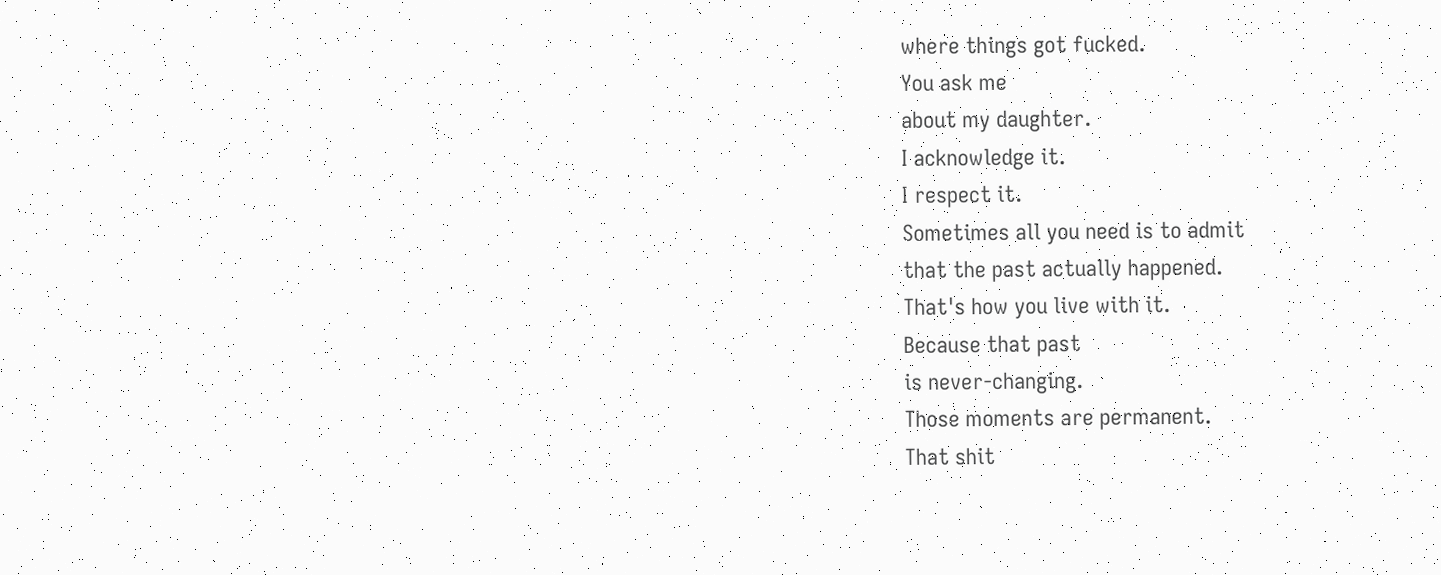where things got fucked.
You ask me
about my daughter.
I acknowledge it.
I respect it.
Sometimes all you need is to admit
that the past actually happened.
That's how you live with it.
Because that past
is never-changing.
Those moments are permanent.
That shit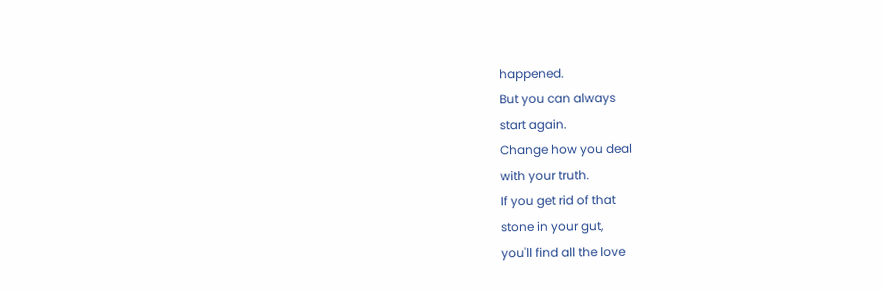happened.
But you can always
start again.
Change how you deal
with your truth.
If you get rid of that
stone in your gut,
you'll find all the love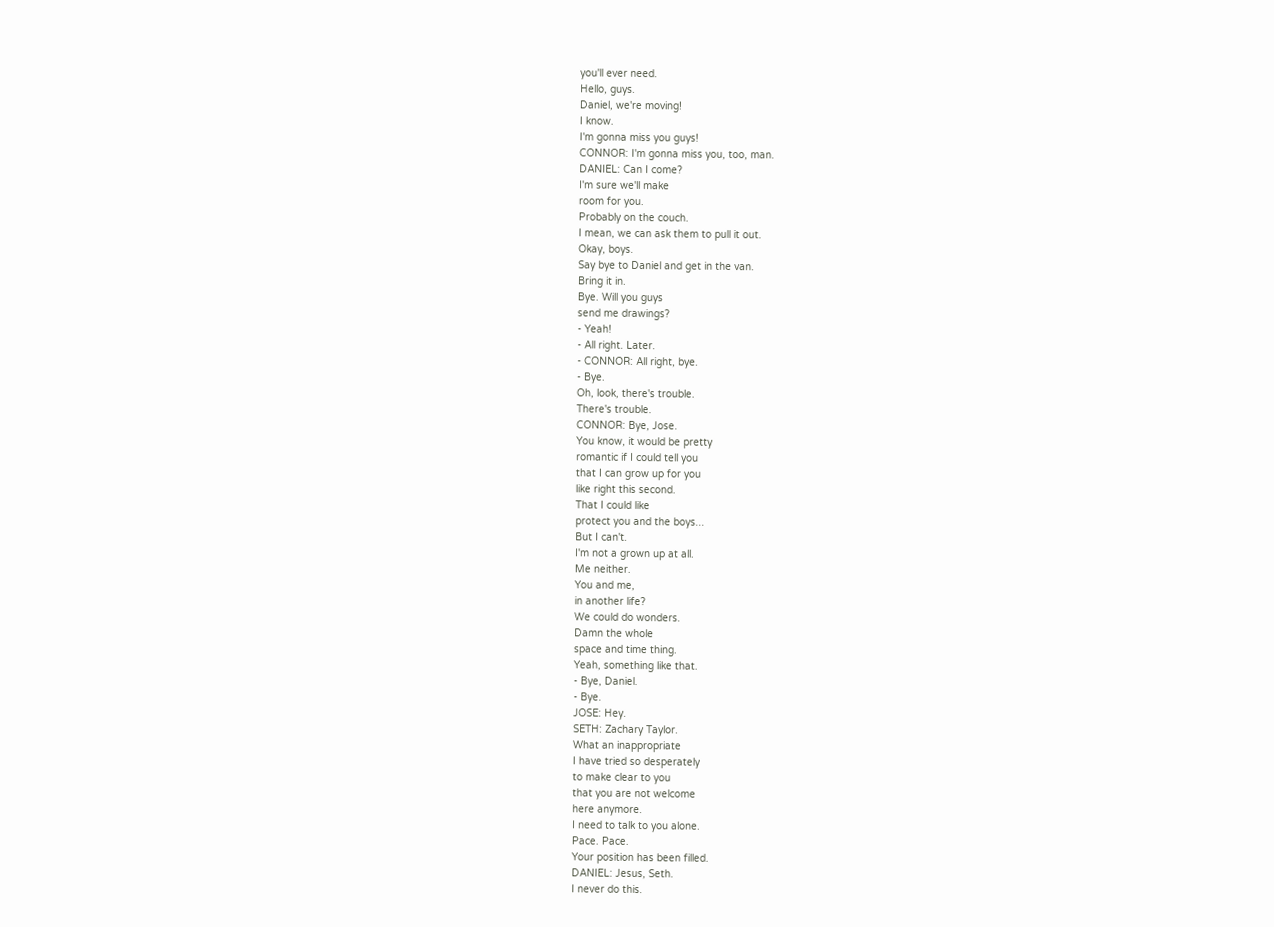you'll ever need.
Hello, guys.
Daniel, we're moving!
I know.
I'm gonna miss you guys!
CONNOR: I'm gonna miss you, too, man.
DANIEL: Can I come?
I'm sure we'll make
room for you.
Probably on the couch.
I mean, we can ask them to pull it out.
Okay, boys.
Say bye to Daniel and get in the van.
Bring it in.
Bye. Will you guys
send me drawings?
- Yeah!
- All right. Later.
- CONNOR: All right, bye.
- Bye.
Oh, look, there's trouble.
There's trouble.
CONNOR: Bye, Jose.
You know, it would be pretty
romantic if I could tell you
that I can grow up for you
like right this second.
That I could like
protect you and the boys...
But I can't.
I'm not a grown up at all.
Me neither.
You and me,
in another life?
We could do wonders.
Damn the whole
space and time thing.
Yeah, something like that.
- Bye, Daniel.
- Bye.
JOSE: Hey.
SETH: Zachary Taylor.
What an inappropriate
I have tried so desperately
to make clear to you
that you are not welcome
here anymore.
I need to talk to you alone.
Pace. Pace.
Your position has been filled.
DANIEL: Jesus, Seth.
I never do this.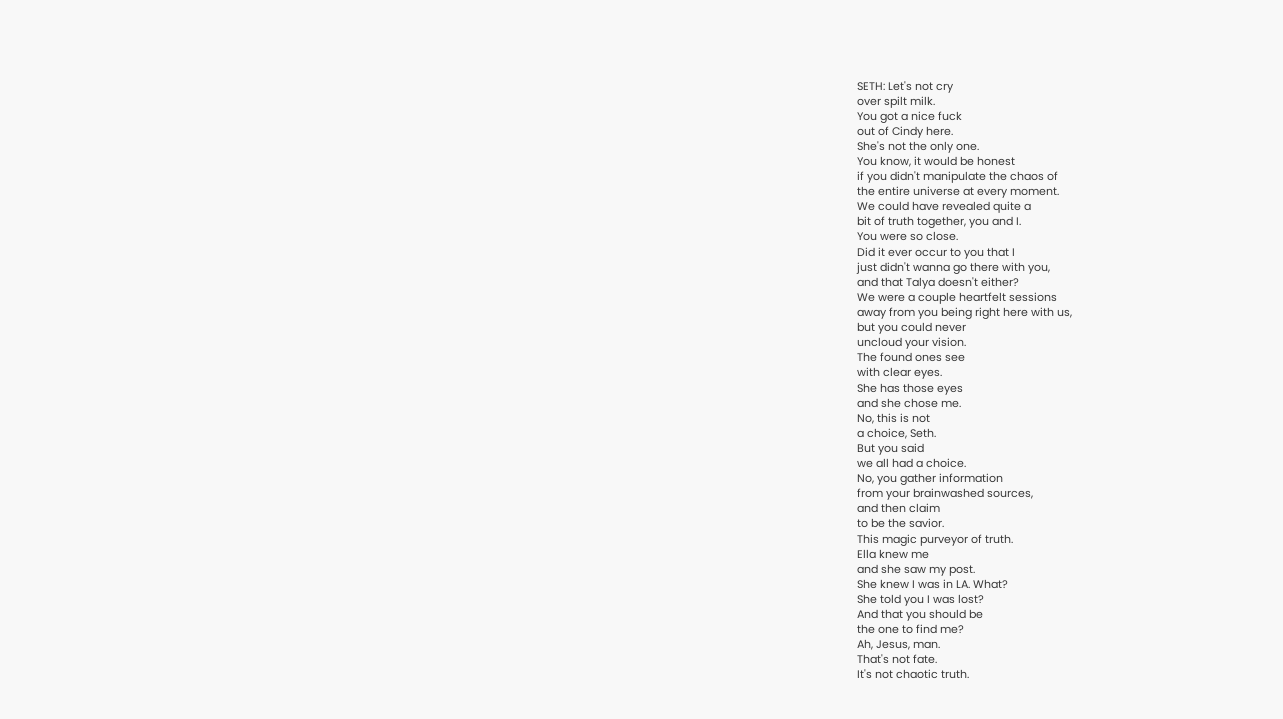SETH: Let's not cry
over spilt milk.
You got a nice fuck
out of Cindy here.
She's not the only one.
You know, it would be honest
if you didn't manipulate the chaos of
the entire universe at every moment.
We could have revealed quite a
bit of truth together, you and I.
You were so close.
Did it ever occur to you that I
just didn't wanna go there with you,
and that Talya doesn't either?
We were a couple heartfelt sessions
away from you being right here with us,
but you could never
uncloud your vision.
The found ones see
with clear eyes.
She has those eyes
and she chose me.
No, this is not
a choice, Seth.
But you said
we all had a choice.
No, you gather information
from your brainwashed sources,
and then claim
to be the savior.
This magic purveyor of truth.
Ella knew me
and she saw my post.
She knew I was in LA. What?
She told you I was lost?
And that you should be
the one to find me?
Ah, Jesus, man.
That's not fate.
It's not chaotic truth.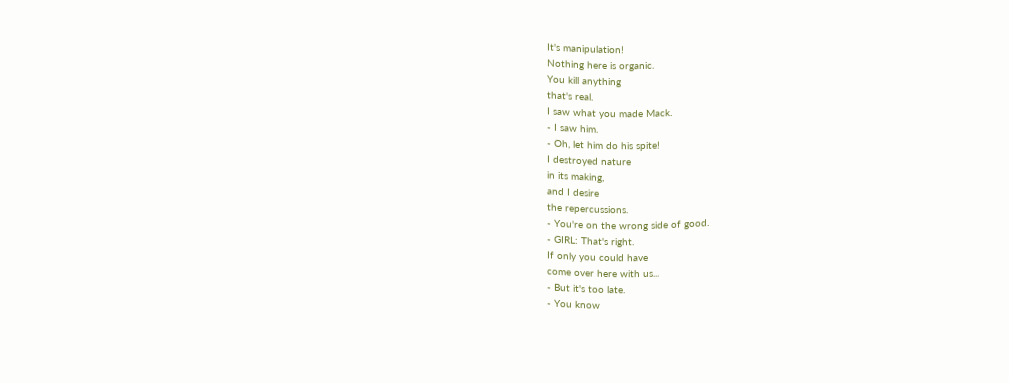It's manipulation!
Nothing here is organic.
You kill anything
that's real.
I saw what you made Mack.
- I saw him.
- Oh, let him do his spite!
I destroyed nature
in its making,
and I desire
the repercussions.
- You're on the wrong side of good.
- GIRL: That's right.
If only you could have
come over here with us...
- But it's too late.
- You know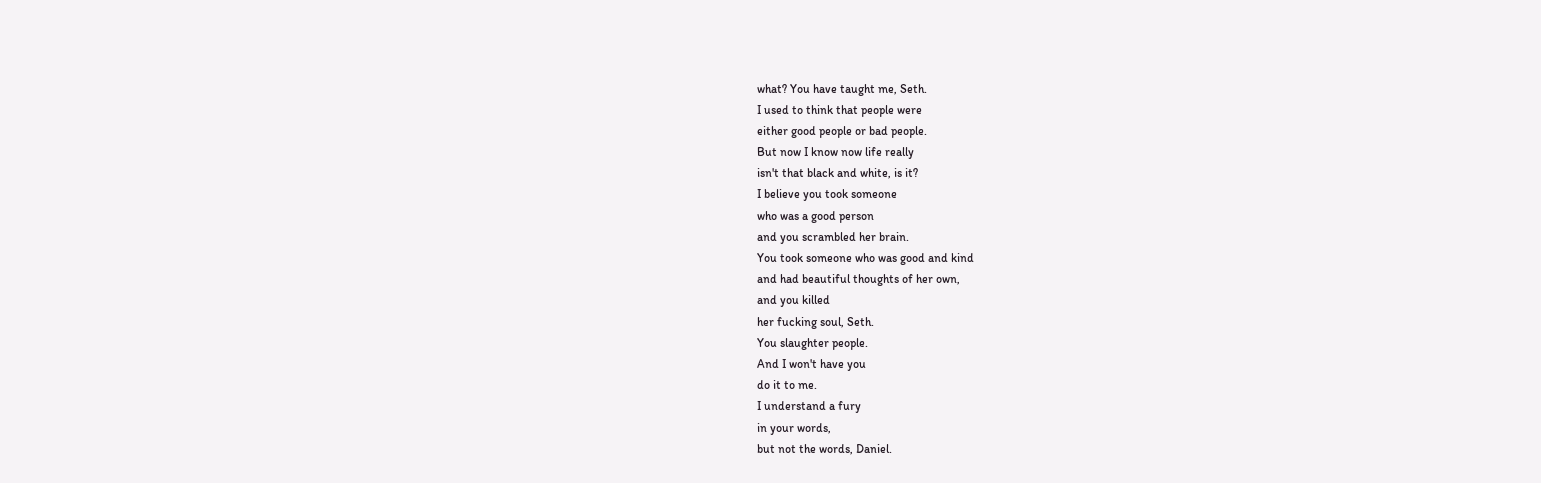what? You have taught me, Seth.
I used to think that people were
either good people or bad people.
But now I know now life really
isn't that black and white, is it?
I believe you took someone
who was a good person
and you scrambled her brain.
You took someone who was good and kind
and had beautiful thoughts of her own,
and you killed
her fucking soul, Seth.
You slaughter people.
And I won't have you
do it to me.
I understand a fury
in your words,
but not the words, Daniel.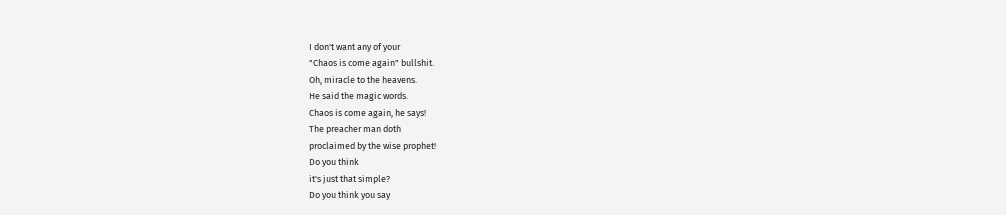I don't want any of your
"Chaos is come again" bullshit.
Oh, miracle to the heavens.
He said the magic words.
Chaos is come again, he says!
The preacher man doth
proclaimed by the wise prophet!
Do you think
it's just that simple?
Do you think you say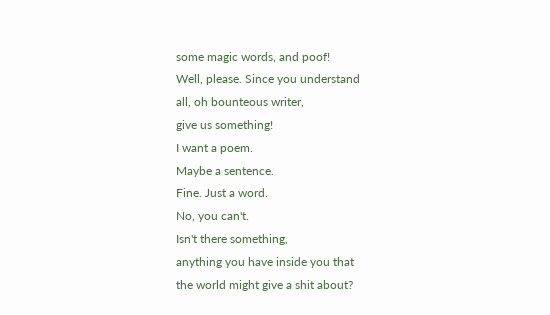some magic words, and poof!
Well, please. Since you understand
all, oh bounteous writer,
give us something!
I want a poem.
Maybe a sentence.
Fine. Just a word.
No, you can't.
Isn't there something,
anything you have inside you that
the world might give a shit about?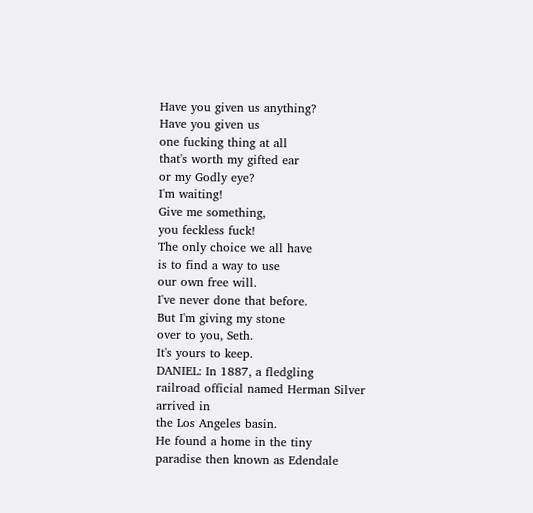Have you given us anything?
Have you given us
one fucking thing at all
that's worth my gifted ear
or my Godly eye?
I'm waiting!
Give me something,
you feckless fuck!
The only choice we all have
is to find a way to use
our own free will.
I've never done that before.
But I'm giving my stone
over to you, Seth.
It's yours to keep.
DANIEL: In 1887, a fledgling
railroad official named Herman Silver
arrived in
the Los Angeles basin.
He found a home in the tiny
paradise then known as Edendale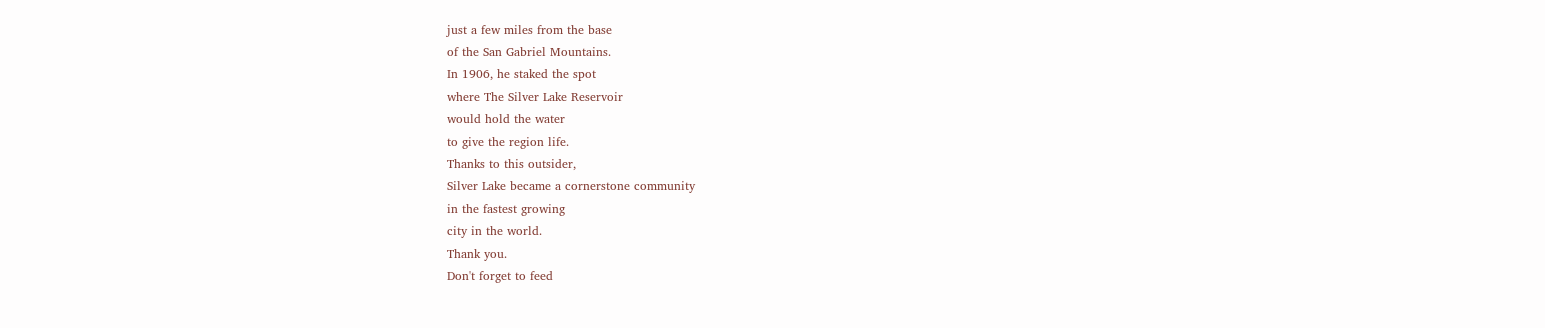just a few miles from the base
of the San Gabriel Mountains.
In 1906, he staked the spot
where The Silver Lake Reservoir
would hold the water
to give the region life.
Thanks to this outsider,
Silver Lake became a cornerstone community
in the fastest growing
city in the world.
Thank you.
Don't forget to feed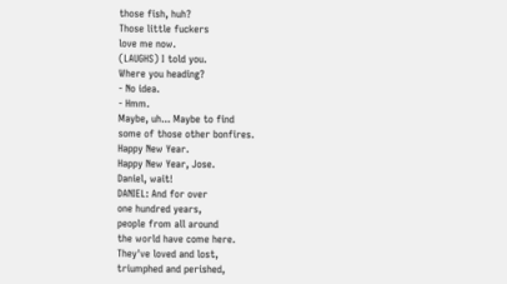those fish, huh?
Those little fuckers
love me now.
(LAUGHS) I told you.
Where you heading?
- No idea.
- Hmm.
Maybe, uh... Maybe to find
some of those other bonfires.
Happy New Year.
Happy New Year, Jose.
Daniel, wait!
DANIEL: And for over
one hundred years,
people from all around
the world have come here.
They've loved and lost,
triumphed and perished,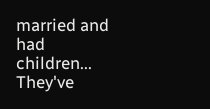married and had children...
They've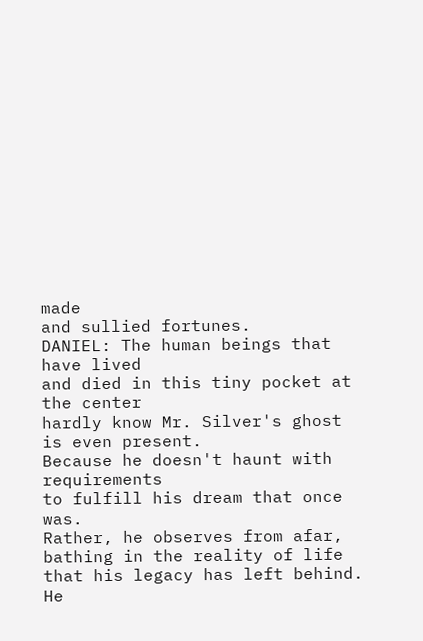made
and sullied fortunes.
DANIEL: The human beings that have lived
and died in this tiny pocket at the center
hardly know Mr. Silver's ghost
is even present.
Because he doesn't haunt with requirements
to fulfill his dream that once was.
Rather, he observes from afar,
bathing in the reality of life
that his legacy has left behind.
He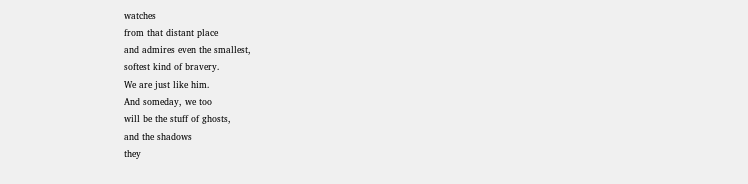watches
from that distant place
and admires even the smallest,
softest kind of bravery.
We are just like him.
And someday, we too
will be the stuff of ghosts,
and the shadows
they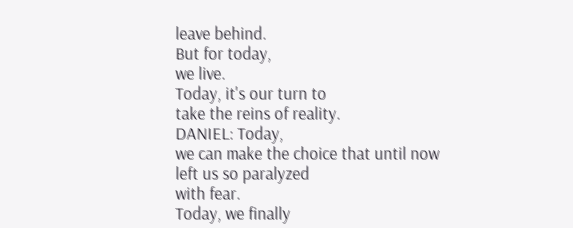leave behind.
But for today,
we live.
Today, it's our turn to
take the reins of reality.
DANIEL: Today,
we can make the choice that until now
left us so paralyzed
with fear.
Today, we finally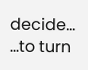decide...
...to turn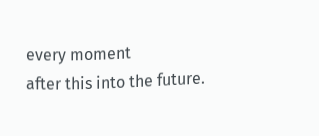every moment
after this into the future.